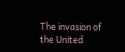The invasion of the United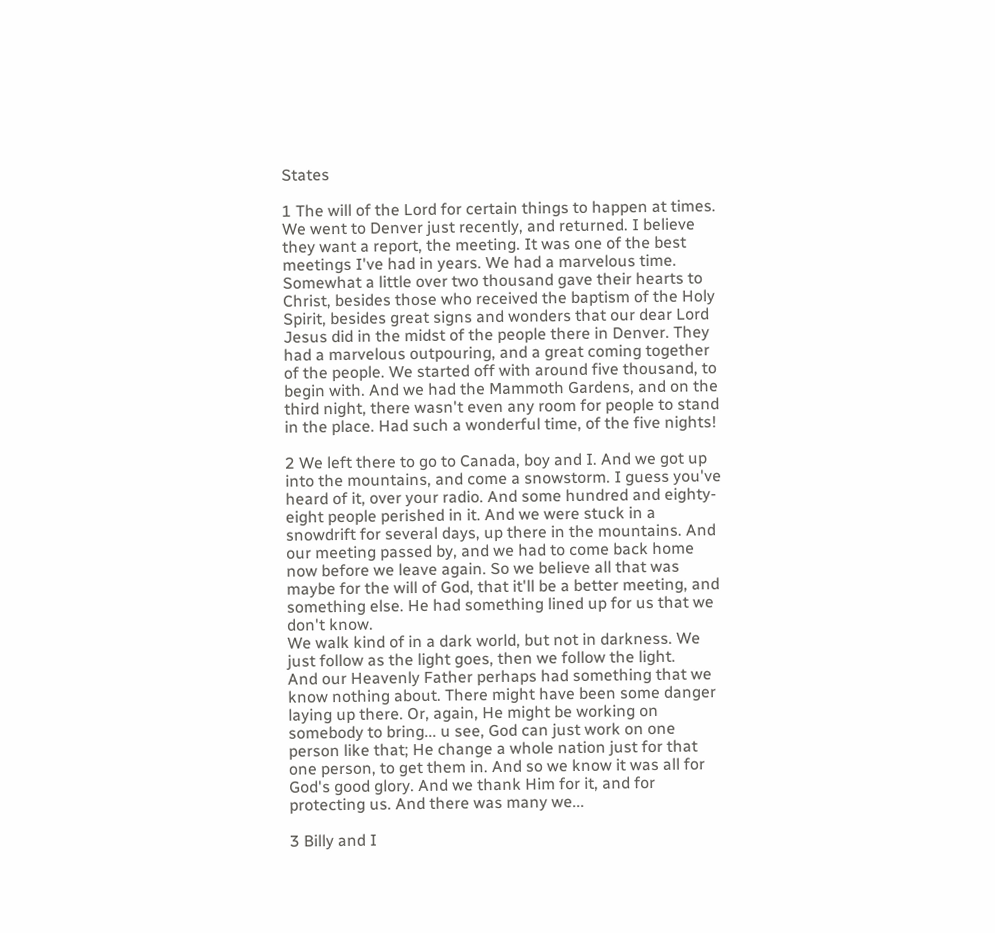States

1 The will of the Lord for certain things to happen at times. We went to Denver just recently, and returned. I believe they want a report, the meeting. It was one of the best meetings I've had in years. We had a marvelous time. Somewhat a little over two thousand gave their hearts to Christ, besides those who received the baptism of the Holy Spirit, besides great signs and wonders that our dear Lord Jesus did in the midst of the people there in Denver. They had a marvelous outpouring, and a great coming together of the people. We started off with around five thousand, to begin with. And we had the Mammoth Gardens, and on the third night, there wasn't even any room for people to stand in the place. Had such a wonderful time, of the five nights!

2 We left there to go to Canada, boy and I. And we got up into the mountains, and come a snowstorm. I guess you've heard of it, over your radio. And some hundred and eighty-eight people perished in it. And we were stuck in a snowdrift for several days, up there in the mountains. And our meeting passed by, and we had to come back home now before we leave again. So we believe all that was maybe for the will of God, that it'll be a better meeting, and something else. He had something lined up for us that we don't know.
We walk kind of in a dark world, but not in darkness. We just follow as the light goes, then we follow the light.
And our Heavenly Father perhaps had something that we know nothing about. There might have been some danger laying up there. Or, again, He might be working on somebody to bring... u see, God can just work on one person like that; He change a whole nation just for that one person, to get them in. And so we know it was all for God's good glory. And we thank Him for it, and for protecting us. And there was many we...

3 Billy and I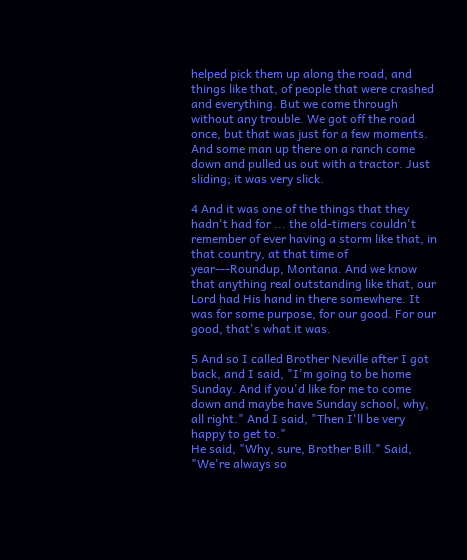helped pick them up along the road, and things like that, of people that were crashed and everything. But we come through without any trouble. We got off the road once, but that was just for a few moments. And some man up there on a ranch come down and pulled us out with a tractor. Just sliding; it was very slick.

4 And it was one of the things that they hadn't had for ... the old-timers couldn't remember of ever having a storm like that, in that country, at that time of year---Roundup, Montana. And we know that anything real outstanding like that, our Lord had His hand in there somewhere. It was for some purpose, for our good. For our good, that's what it was.

5 And so I called Brother Neville after I got back, and I said, "I'm going to be home Sunday. And if you'd like for me to come down and maybe have Sunday school, why, all right." And I said, "Then I'll be very happy to get to."
He said, "Why, sure, Brother Bill." Said, "We're always so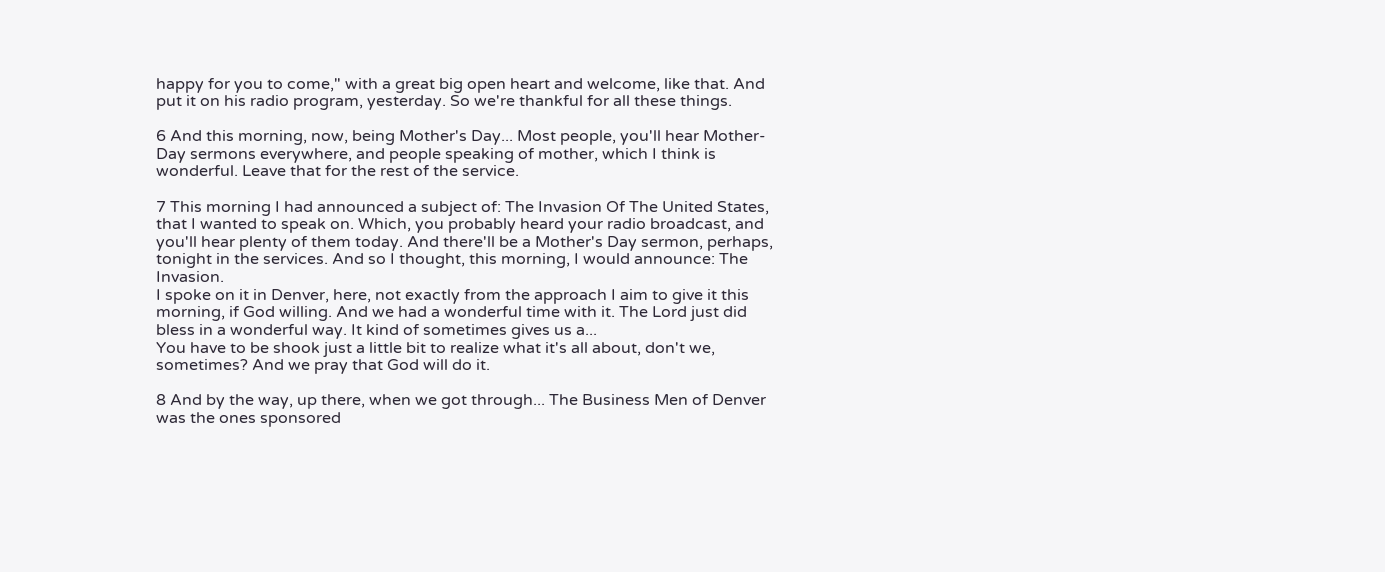happy for you to come," with a great big open heart and welcome, like that. And put it on his radio program, yesterday. So we're thankful for all these things.

6 And this morning, now, being Mother's Day... Most people, you'll hear Mother-Day sermons everywhere, and people speaking of mother, which I think is wonderful. Leave that for the rest of the service.

7 This morning I had announced a subject of: The Invasion Of The United States, that I wanted to speak on. Which, you probably heard your radio broadcast, and you'll hear plenty of them today. And there'll be a Mother's Day sermon, perhaps, tonight in the services. And so I thought, this morning, I would announce: The Invasion.
I spoke on it in Denver, here, not exactly from the approach I aim to give it this morning, if God willing. And we had a wonderful time with it. The Lord just did bless in a wonderful way. It kind of sometimes gives us a...
You have to be shook just a little bit to realize what it's all about, don't we, sometimes? And we pray that God will do it.

8 And by the way, up there, when we got through... The Business Men of Denver was the ones sponsored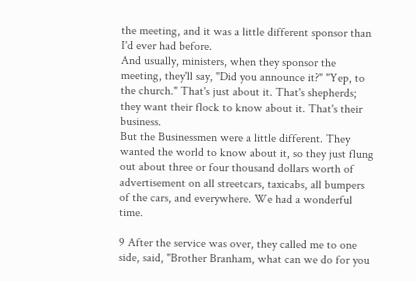the meeting, and it was a little different sponsor than I'd ever had before.
And usually, ministers, when they sponsor the meeting, they'll say, "Did you announce it?" "Yep, to the church." That's just about it. That's shepherds; they want their flock to know about it. That's their business.
But the Businessmen were a little different. They wanted the world to know about it, so they just flung out about three or four thousand dollars worth of advertisement on all streetcars, taxicabs, all bumpers of the cars, and everywhere. We had a wonderful time.

9 After the service was over, they called me to one side, said, "Brother Branham, what can we do for you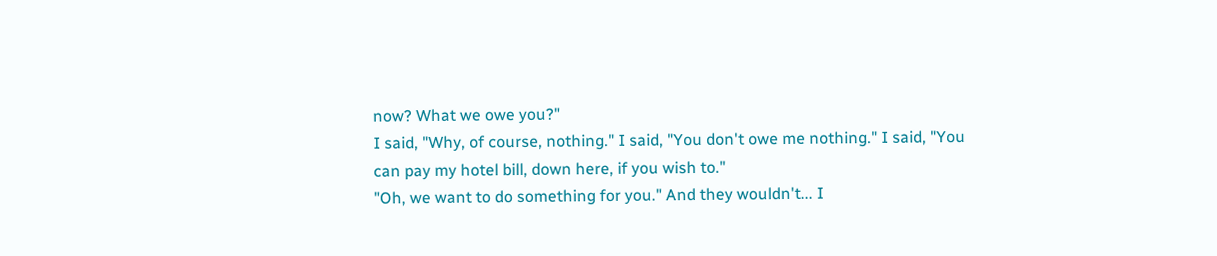now? What we owe you?"
I said, "Why, of course, nothing." I said, "You don't owe me nothing." I said, "You can pay my hotel bill, down here, if you wish to."
"Oh, we want to do something for you." And they wouldn't... I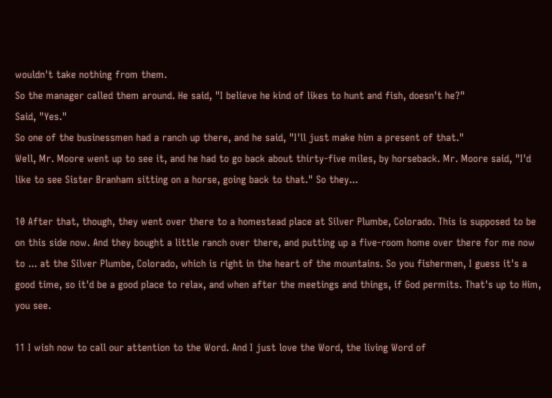wouldn't take nothing from them.
So the manager called them around. He said, "I believe he kind of likes to hunt and fish, doesn't he?"
Said, "Yes."
So one of the businessmen had a ranch up there, and he said, "I'll just make him a present of that."
Well, Mr. Moore went up to see it, and he had to go back about thirty-five miles, by horseback. Mr. Moore said, "I'd like to see Sister Branham sitting on a horse, going back to that." So they...

10 After that, though, they went over there to a homestead place at Silver Plumbe, Colorado. This is supposed to be on this side now. And they bought a little ranch over there, and putting up a five-room home over there for me now to ... at the Silver Plumbe, Colorado, which is right in the heart of the mountains. So you fishermen, I guess it's a good time, so it'd be a good place to relax, and when after the meetings and things, if God permits. That's up to Him, you see.

11 I wish now to call our attention to the Word. And I just love the Word, the living Word of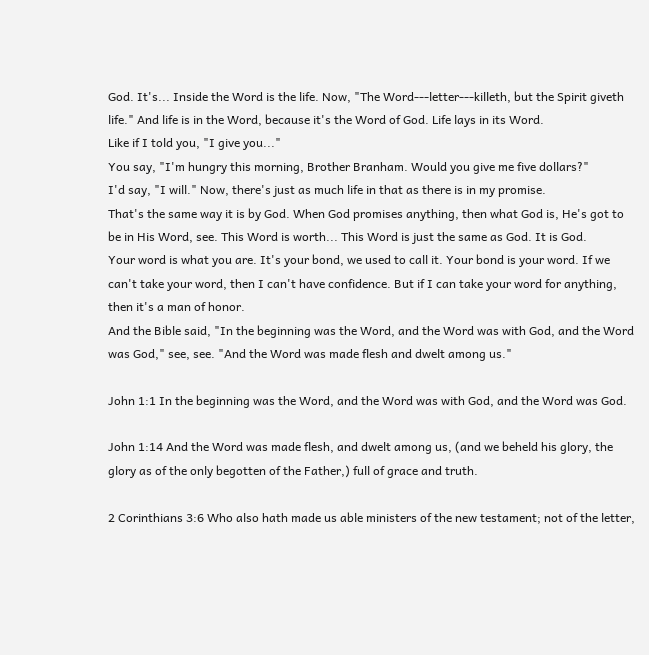God. It's... Inside the Word is the life. Now, "The Word---letter---killeth, but the Spirit giveth life." And life is in the Word, because it's the Word of God. Life lays in its Word.
Like if I told you, "I give you..."
You say, "I'm hungry this morning, Brother Branham. Would you give me five dollars?"
I'd say, "I will." Now, there's just as much life in that as there is in my promise.
That's the same way it is by God. When God promises anything, then what God is, He's got to be in His Word, see. This Word is worth... This Word is just the same as God. It is God.
Your word is what you are. It's your bond, we used to call it. Your bond is your word. If we can't take your word, then I can't have confidence. But if I can take your word for anything, then it's a man of honor.
And the Bible said, "In the beginning was the Word, and the Word was with God, and the Word was God," see, see. "And the Word was made flesh and dwelt among us."

John 1:1 In the beginning was the Word, and the Word was with God, and the Word was God.

John 1:14 And the Word was made flesh, and dwelt among us, (and we beheld his glory, the glory as of the only begotten of the Father,) full of grace and truth.

2 Corinthians 3:6 Who also hath made us able ministers of the new testament; not of the letter,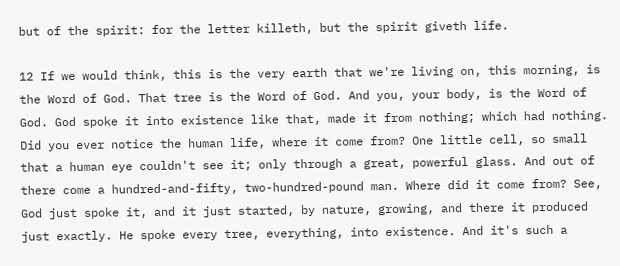but of the spirit: for the letter killeth, but the spirit giveth life.

12 If we would think, this is the very earth that we're living on, this morning, is the Word of God. That tree is the Word of God. And you, your body, is the Word of God. God spoke it into existence like that, made it from nothing; which had nothing.
Did you ever notice the human life, where it come from? One little cell, so small that a human eye couldn't see it; only through a great, powerful glass. And out of there come a hundred-and-fifty, two-hundred-pound man. Where did it come from? See, God just spoke it, and it just started, by nature, growing, and there it produced just exactly. He spoke every tree, everything, into existence. And it's such a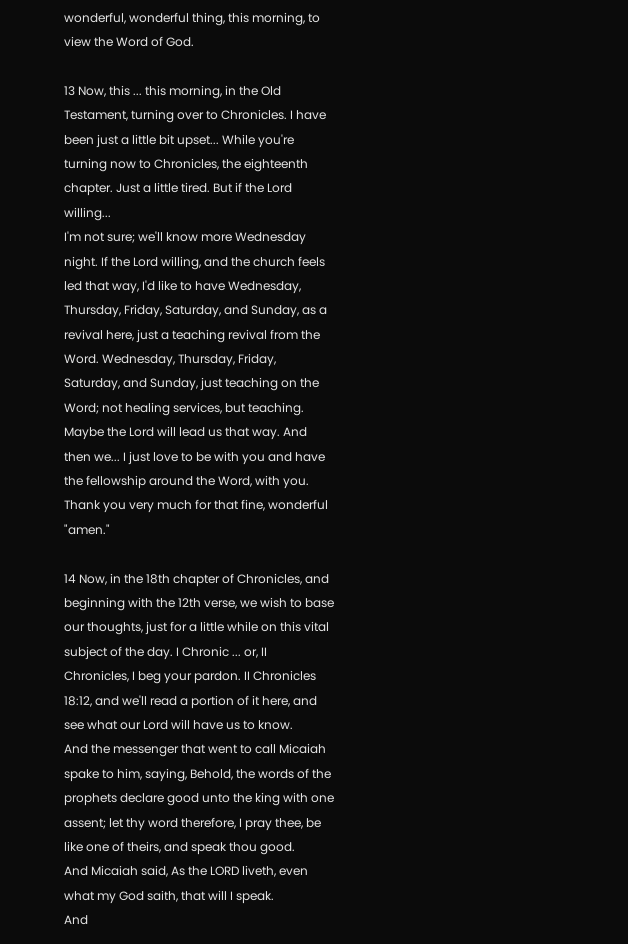wonderful, wonderful thing, this morning, to view the Word of God.

13 Now, this ... this morning, in the Old Testament, turning over to Chronicles. I have been just a little bit upset... While you're turning now to Chronicles, the eighteenth chapter. Just a little tired. But if the Lord willing...
I'm not sure; we'll know more Wednesday night. If the Lord willing, and the church feels led that way, I'd like to have Wednesday, Thursday, Friday, Saturday, and Sunday, as a revival here, just a teaching revival from the Word. Wednesday, Thursday, Friday, Saturday, and Sunday, just teaching on the Word; not healing services, but teaching. Maybe the Lord will lead us that way. And then we... I just love to be with you and have the fellowship around the Word, with you. Thank you very much for that fine, wonderful "amen."

14 Now, in the 18th chapter of Chronicles, and beginning with the 12th verse, we wish to base our thoughts, just for a little while on this vital subject of the day. I Chronic ... or, II Chronicles, I beg your pardon. II Chronicles 18:12, and we'll read a portion of it here, and see what our Lord will have us to know.
And the messenger that went to call Micaiah spake to him, saying, Behold, the words of the prophets declare good unto the king with one assent; let thy word therefore, I pray thee, be like one of theirs, and speak thou good.
And Micaiah said, As the LORD liveth, even what my God saith, that will I speak.
And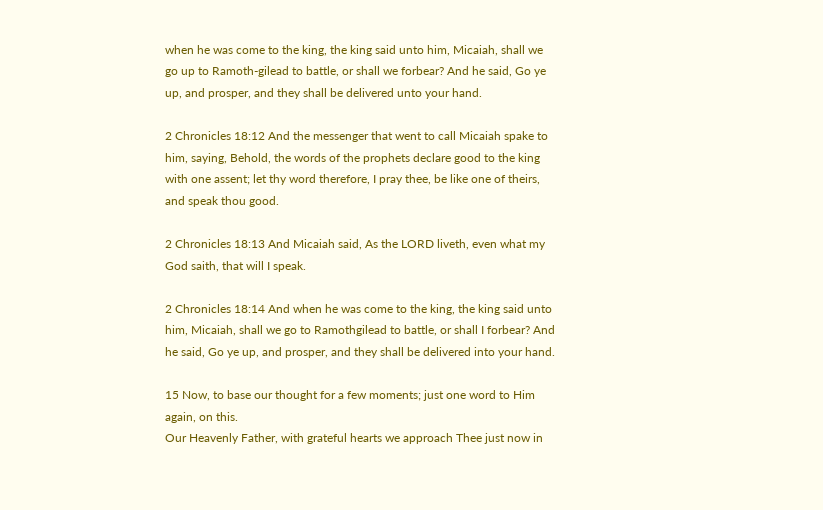when he was come to the king, the king said unto him, Micaiah, shall we go up to Ramoth-gilead to battle, or shall we forbear? And he said, Go ye up, and prosper, and they shall be delivered unto your hand.

2 Chronicles 18:12 And the messenger that went to call Micaiah spake to him, saying, Behold, the words of the prophets declare good to the king with one assent; let thy word therefore, I pray thee, be like one of theirs, and speak thou good.

2 Chronicles 18:13 And Micaiah said, As the LORD liveth, even what my God saith, that will I speak.

2 Chronicles 18:14 And when he was come to the king, the king said unto him, Micaiah, shall we go to Ramothgilead to battle, or shall I forbear? And he said, Go ye up, and prosper, and they shall be delivered into your hand.

15 Now, to base our thought for a few moments; just one word to Him again, on this.
Our Heavenly Father, with grateful hearts we approach Thee just now in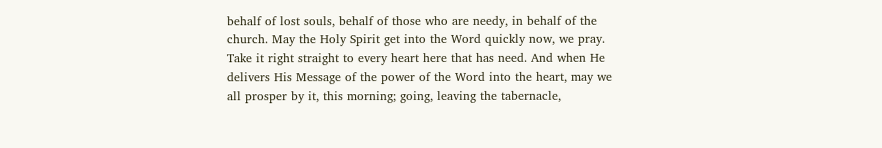behalf of lost souls, behalf of those who are needy, in behalf of the church. May the Holy Spirit get into the Word quickly now, we pray. Take it right straight to every heart here that has need. And when He delivers His Message of the power of the Word into the heart, may we all prosper by it, this morning; going, leaving the tabernacle,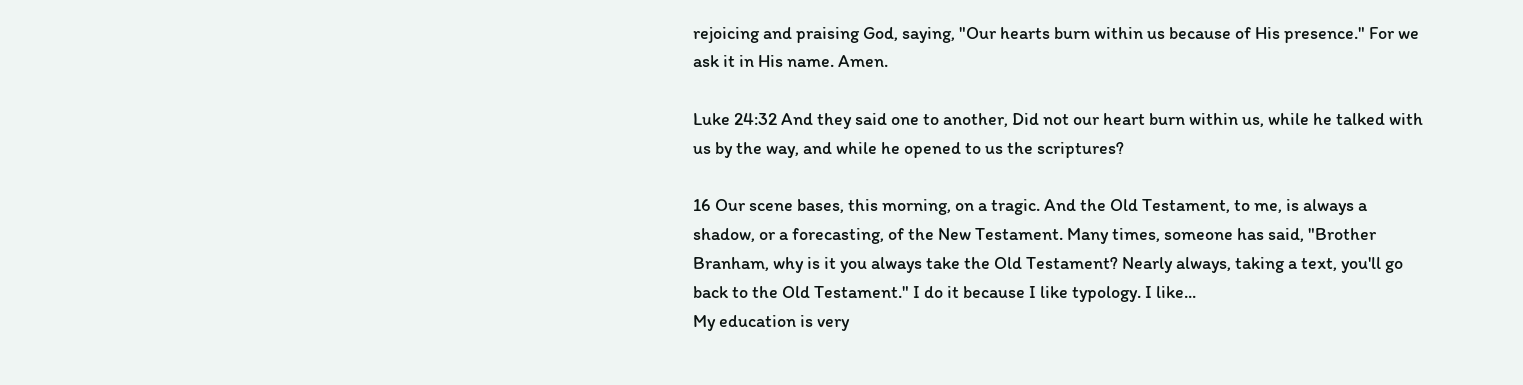rejoicing and praising God, saying, "Our hearts burn within us because of His presence." For we ask it in His name. Amen.

Luke 24:32 And they said one to another, Did not our heart burn within us, while he talked with us by the way, and while he opened to us the scriptures?

16 Our scene bases, this morning, on a tragic. And the Old Testament, to me, is always a shadow, or a forecasting, of the New Testament. Many times, someone has said, "Brother Branham, why is it you always take the Old Testament? Nearly always, taking a text, you'll go back to the Old Testament." I do it because I like typology. I like...
My education is very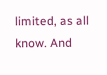limited, as all know. And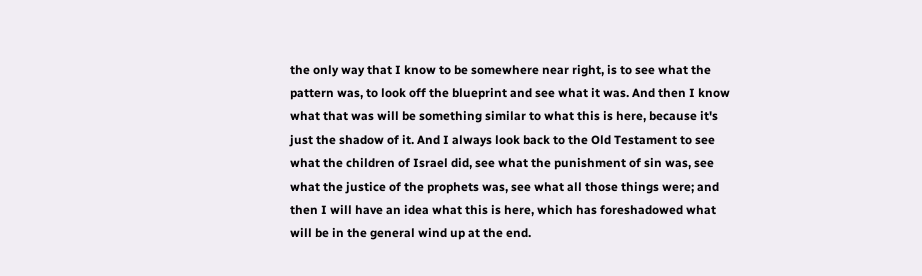the only way that I know to be somewhere near right, is to see what the pattern was, to look off the blueprint and see what it was. And then I know what that was will be something similar to what this is here, because it's just the shadow of it. And I always look back to the Old Testament to see what the children of Israel did, see what the punishment of sin was, see what the justice of the prophets was, see what all those things were; and then I will have an idea what this is here, which has foreshadowed what will be in the general wind up at the end.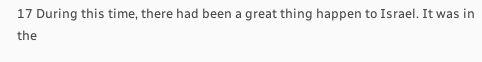17 During this time, there had been a great thing happen to Israel. It was in the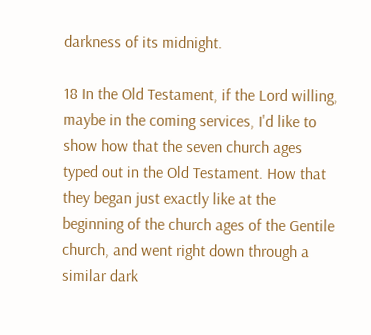darkness of its midnight.

18 In the Old Testament, if the Lord willing, maybe in the coming services, I'd like to show how that the seven church ages typed out in the Old Testament. How that they began just exactly like at the beginning of the church ages of the Gentile church, and went right down through a similar dark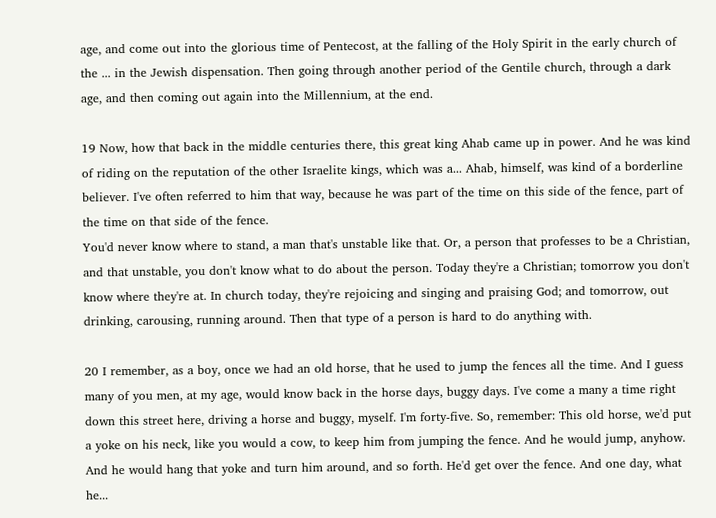age, and come out into the glorious time of Pentecost, at the falling of the Holy Spirit in the early church of the ... in the Jewish dispensation. Then going through another period of the Gentile church, through a dark age, and then coming out again into the Millennium, at the end.

19 Now, how that back in the middle centuries there, this great king Ahab came up in power. And he was kind of riding on the reputation of the other Israelite kings, which was a... Ahab, himself, was kind of a borderline believer. I've often referred to him that way, because he was part of the time on this side of the fence, part of the time on that side of the fence.
You'd never know where to stand, a man that's unstable like that. Or, a person that professes to be a Christian, and that unstable, you don't know what to do about the person. Today they're a Christian; tomorrow you don't know where they're at. In church today, they're rejoicing and singing and praising God; and tomorrow, out drinking, carousing, running around. Then that type of a person is hard to do anything with.

20 I remember, as a boy, once we had an old horse, that he used to jump the fences all the time. And I guess many of you men, at my age, would know back in the horse days, buggy days. I've come a many a time right down this street here, driving a horse and buggy, myself. I'm forty-five. So, remember: This old horse, we'd put a yoke on his neck, like you would a cow, to keep him from jumping the fence. And he would jump, anyhow. And he would hang that yoke and turn him around, and so forth. He'd get over the fence. And one day, what he...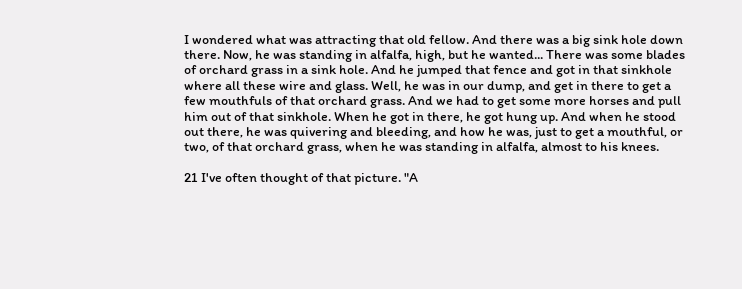I wondered what was attracting that old fellow. And there was a big sink hole down there. Now, he was standing in alfalfa, high, but he wanted... There was some blades of orchard grass in a sink hole. And he jumped that fence and got in that sinkhole where all these wire and glass. Well, he was in our dump, and get in there to get a few mouthfuls of that orchard grass. And we had to get some more horses and pull him out of that sinkhole. When he got in there, he got hung up. And when he stood out there, he was quivering and bleeding, and how he was, just to get a mouthful, or two, of that orchard grass, when he was standing in alfalfa, almost to his knees.

21 I've often thought of that picture. "A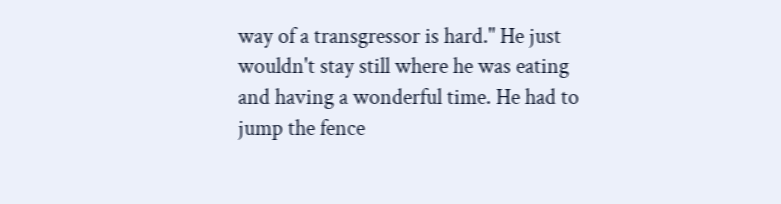way of a transgressor is hard." He just wouldn't stay still where he was eating and having a wonderful time. He had to jump the fence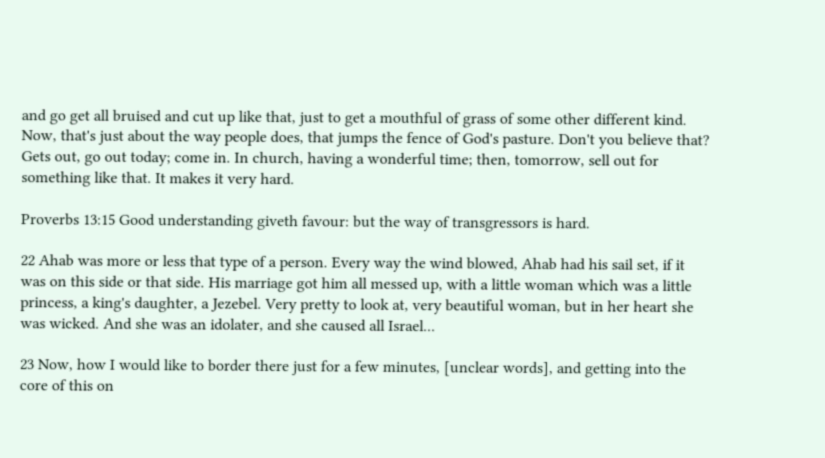and go get all bruised and cut up like that, just to get a mouthful of grass of some other different kind. Now, that's just about the way people does, that jumps the fence of God's pasture. Don't you believe that? Gets out, go out today; come in. In church, having a wonderful time; then, tomorrow, sell out for something like that. It makes it very hard.

Proverbs 13:15 Good understanding giveth favour: but the way of transgressors is hard.

22 Ahab was more or less that type of a person. Every way the wind blowed, Ahab had his sail set, if it was on this side or that side. His marriage got him all messed up, with a little woman which was a little princess, a king's daughter, a Jezebel. Very pretty to look at, very beautiful woman, but in her heart she was wicked. And she was an idolater, and she caused all Israel...

23 Now, how I would like to border there just for a few minutes, [unclear words], and getting into the core of this on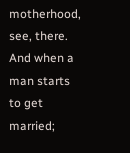motherhood, see, there. And when a man starts to get married;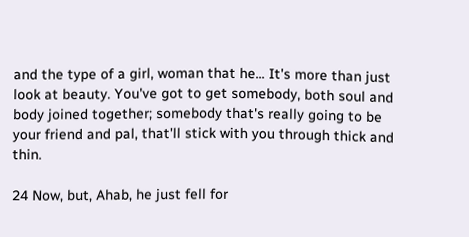and the type of a girl, woman that he... It's more than just look at beauty. You've got to get somebody, both soul and body joined together; somebody that's really going to be your friend and pal, that'll stick with you through thick and thin.

24 Now, but, Ahab, he just fell for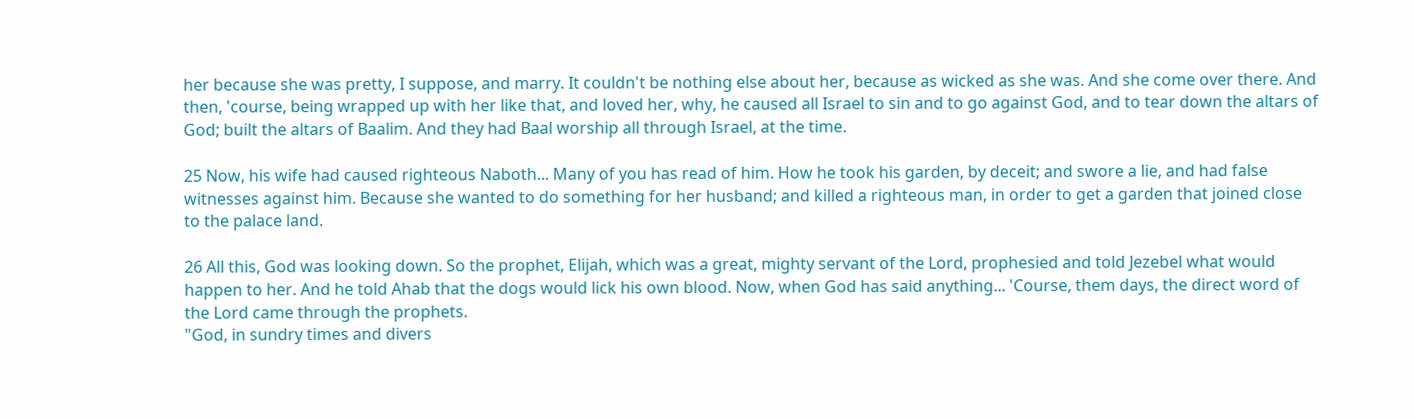her because she was pretty, I suppose, and marry. It couldn't be nothing else about her, because as wicked as she was. And she come over there. And then, 'course, being wrapped up with her like that, and loved her, why, he caused all Israel to sin and to go against God, and to tear down the altars of God; built the altars of Baalim. And they had Baal worship all through Israel, at the time.

25 Now, his wife had caused righteous Naboth... Many of you has read of him. How he took his garden, by deceit; and swore a lie, and had false witnesses against him. Because she wanted to do something for her husband; and killed a righteous man, in order to get a garden that joined close to the palace land.

26 All this, God was looking down. So the prophet, Elijah, which was a great, mighty servant of the Lord, prophesied and told Jezebel what would happen to her. And he told Ahab that the dogs would lick his own blood. Now, when God has said anything... 'Course, them days, the direct word of the Lord came through the prophets.
"God, in sundry times and divers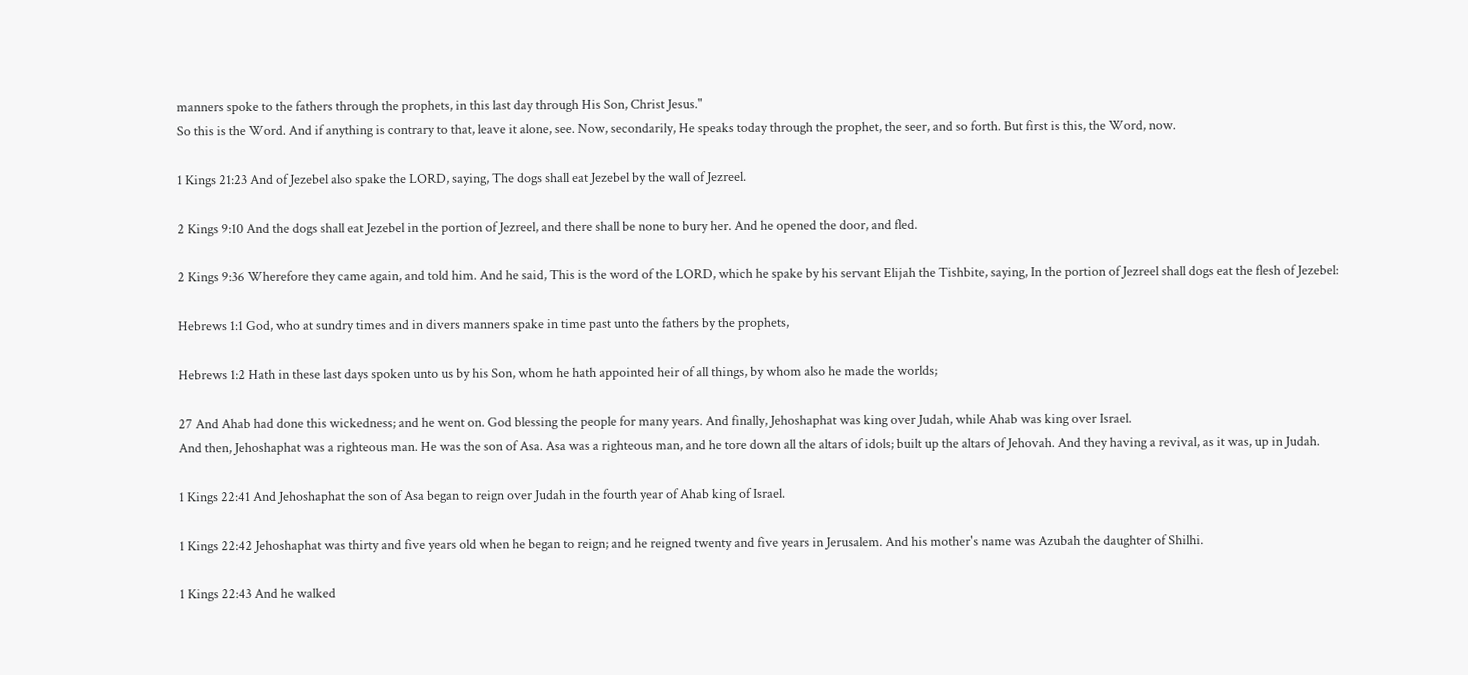manners spoke to the fathers through the prophets, in this last day through His Son, Christ Jesus."
So this is the Word. And if anything is contrary to that, leave it alone, see. Now, secondarily, He speaks today through the prophet, the seer, and so forth. But first is this, the Word, now.

1 Kings 21:23 And of Jezebel also spake the LORD, saying, The dogs shall eat Jezebel by the wall of Jezreel.

2 Kings 9:10 And the dogs shall eat Jezebel in the portion of Jezreel, and there shall be none to bury her. And he opened the door, and fled.

2 Kings 9:36 Wherefore they came again, and told him. And he said, This is the word of the LORD, which he spake by his servant Elijah the Tishbite, saying, In the portion of Jezreel shall dogs eat the flesh of Jezebel:

Hebrews 1:1 God, who at sundry times and in divers manners spake in time past unto the fathers by the prophets,

Hebrews 1:2 Hath in these last days spoken unto us by his Son, whom he hath appointed heir of all things, by whom also he made the worlds;

27 And Ahab had done this wickedness; and he went on. God blessing the people for many years. And finally, Jehoshaphat was king over Judah, while Ahab was king over Israel.
And then, Jehoshaphat was a righteous man. He was the son of Asa. Asa was a righteous man, and he tore down all the altars of idols; built up the altars of Jehovah. And they having a revival, as it was, up in Judah.

1 Kings 22:41 And Jehoshaphat the son of Asa began to reign over Judah in the fourth year of Ahab king of Israel.

1 Kings 22:42 Jehoshaphat was thirty and five years old when he began to reign; and he reigned twenty and five years in Jerusalem. And his mother's name was Azubah the daughter of Shilhi.

1 Kings 22:43 And he walked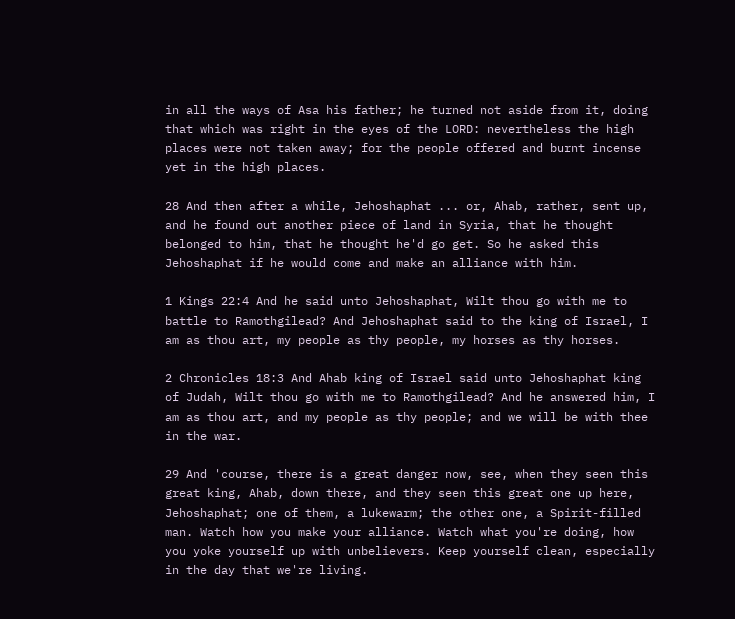in all the ways of Asa his father; he turned not aside from it, doing that which was right in the eyes of the LORD: nevertheless the high places were not taken away; for the people offered and burnt incense yet in the high places.

28 And then after a while, Jehoshaphat ... or, Ahab, rather, sent up, and he found out another piece of land in Syria, that he thought belonged to him, that he thought he'd go get. So he asked this Jehoshaphat if he would come and make an alliance with him.

1 Kings 22:4 And he said unto Jehoshaphat, Wilt thou go with me to battle to Ramothgilead? And Jehoshaphat said to the king of Israel, I am as thou art, my people as thy people, my horses as thy horses.

2 Chronicles 18:3 And Ahab king of Israel said unto Jehoshaphat king of Judah, Wilt thou go with me to Ramothgilead? And he answered him, I am as thou art, and my people as thy people; and we will be with thee in the war.

29 And 'course, there is a great danger now, see, when they seen this great king, Ahab, down there, and they seen this great one up here, Jehoshaphat; one of them, a lukewarm; the other one, a Spirit-filled man. Watch how you make your alliance. Watch what you're doing, how you yoke yourself up with unbelievers. Keep yourself clean, especially in the day that we're living.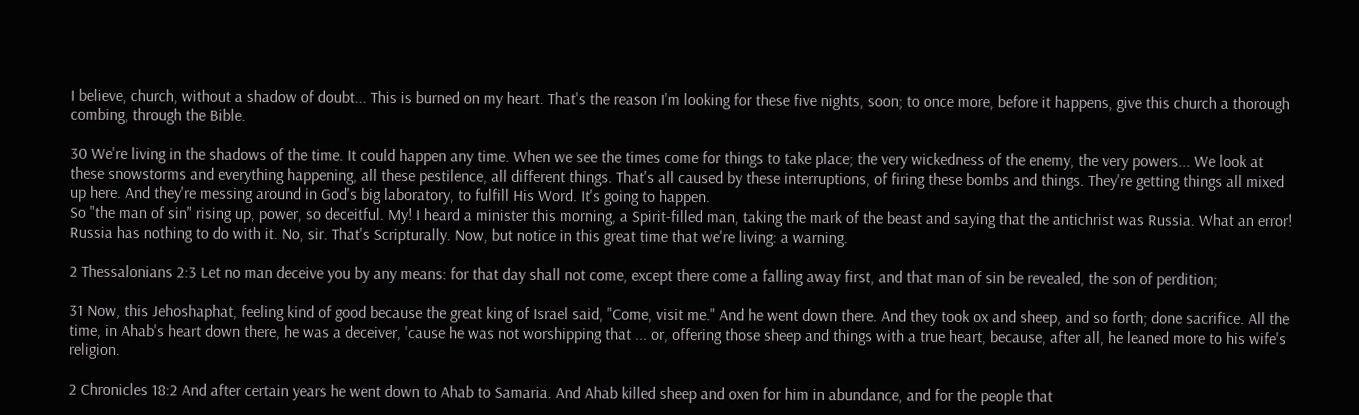I believe, church, without a shadow of doubt... This is burned on my heart. That's the reason I'm looking for these five nights, soon; to once more, before it happens, give this church a thorough combing, through the Bible.

30 We're living in the shadows of the time. It could happen any time. When we see the times come for things to take place; the very wickedness of the enemy, the very powers... We look at these snowstorms and everything happening, all these pestilence, all different things. That's all caused by these interruptions, of firing these bombs and things. They're getting things all mixed up here. And they're messing around in God's big laboratory, to fulfill His Word. It's going to happen.
So "the man of sin" rising up, power, so deceitful. My! I heard a minister this morning, a Spirit-filled man, taking the mark of the beast and saying that the antichrist was Russia. What an error! Russia has nothing to do with it. No, sir. That's Scripturally. Now, but notice in this great time that we're living: a warning.

2 Thessalonians 2:3 Let no man deceive you by any means: for that day shall not come, except there come a falling away first, and that man of sin be revealed, the son of perdition;

31 Now, this Jehoshaphat, feeling kind of good because the great king of Israel said, "Come, visit me." And he went down there. And they took ox and sheep, and so forth; done sacrifice. All the time, in Ahab's heart down there, he was a deceiver, 'cause he was not worshipping that ... or, offering those sheep and things with a true heart, because, after all, he leaned more to his wife's religion.

2 Chronicles 18:2 And after certain years he went down to Ahab to Samaria. And Ahab killed sheep and oxen for him in abundance, and for the people that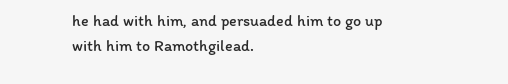he had with him, and persuaded him to go up with him to Ramothgilead.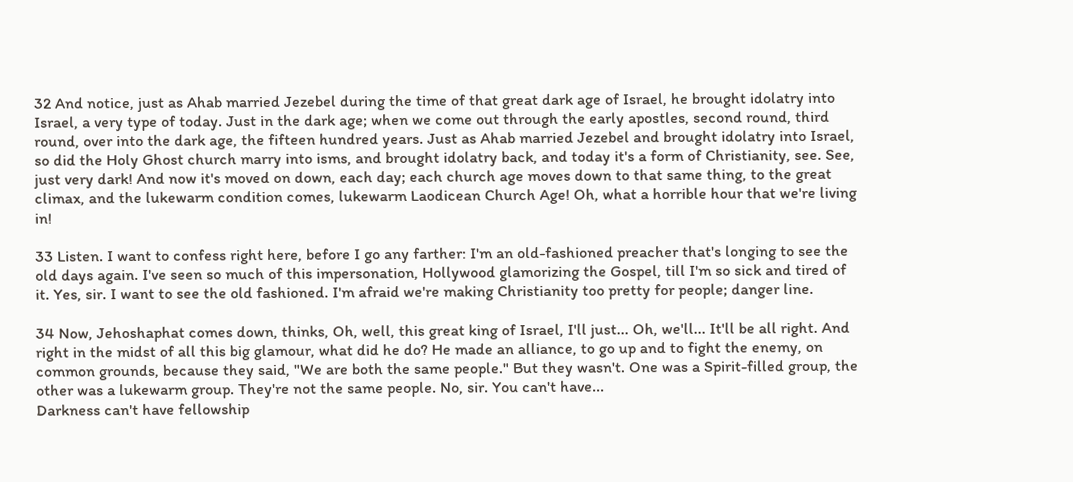32 And notice, just as Ahab married Jezebel during the time of that great dark age of Israel, he brought idolatry into Israel, a very type of today. Just in the dark age; when we come out through the early apostles, second round, third round, over into the dark age, the fifteen hundred years. Just as Ahab married Jezebel and brought idolatry into Israel, so did the Holy Ghost church marry into isms, and brought idolatry back, and today it's a form of Christianity, see. See, just very dark! And now it's moved on down, each day; each church age moves down to that same thing, to the great climax, and the lukewarm condition comes, lukewarm Laodicean Church Age! Oh, what a horrible hour that we're living in!

33 Listen. I want to confess right here, before I go any farther: I'm an old-fashioned preacher that's longing to see the old days again. I've seen so much of this impersonation, Hollywood glamorizing the Gospel, till I'm so sick and tired of it. Yes, sir. I want to see the old fashioned. I'm afraid we're making Christianity too pretty for people; danger line.

34 Now, Jehoshaphat comes down, thinks, Oh, well, this great king of Israel, I'll just... Oh, we'll... It'll be all right. And right in the midst of all this big glamour, what did he do? He made an alliance, to go up and to fight the enemy, on common grounds, because they said, "We are both the same people." But they wasn't. One was a Spirit-filled group, the other was a lukewarm group. They're not the same people. No, sir. You can't have...
Darkness can't have fellowship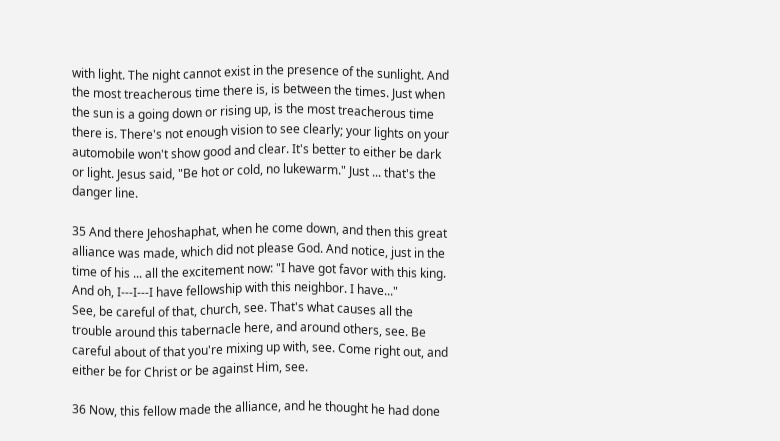with light. The night cannot exist in the presence of the sunlight. And the most treacherous time there is, is between the times. Just when the sun is a going down or rising up, is the most treacherous time there is. There's not enough vision to see clearly; your lights on your automobile won't show good and clear. It's better to either be dark or light. Jesus said, "Be hot or cold, no lukewarm." Just ... that's the danger line.

35 And there Jehoshaphat, when he come down, and then this great alliance was made, which did not please God. And notice, just in the time of his ... all the excitement now: "I have got favor with this king. And oh, I---I---I have fellowship with this neighbor. I have..."
See, be careful of that, church, see. That's what causes all the trouble around this tabernacle here, and around others, see. Be careful about of that you're mixing up with, see. Come right out, and either be for Christ or be against Him, see.

36 Now, this fellow made the alliance, and he thought he had done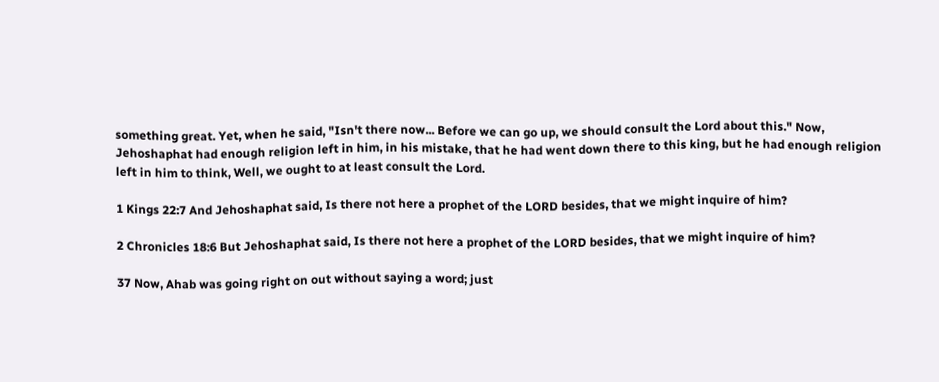something great. Yet, when he said, "Isn't there now... Before we can go up, we should consult the Lord about this." Now, Jehoshaphat had enough religion left in him, in his mistake, that he had went down there to this king, but he had enough religion left in him to think, Well, we ought to at least consult the Lord.

1 Kings 22:7 And Jehoshaphat said, Is there not here a prophet of the LORD besides, that we might inquire of him?

2 Chronicles 18:6 But Jehoshaphat said, Is there not here a prophet of the LORD besides, that we might inquire of him?

37 Now, Ahab was going right on out without saying a word; just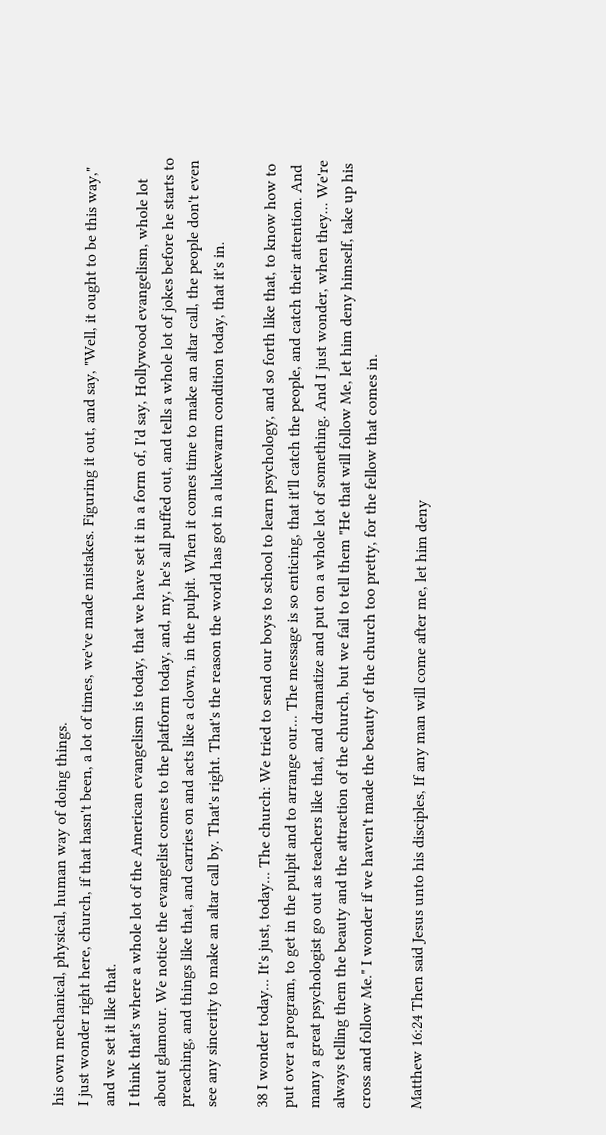his own mechanical, physical, human way of doing things.
I just wonder right here, church, if that hasn't been, a lot of times, we've made mistakes. Figuring it out, and say, "Well, it ought to be this way," and we set it like that.
I think that's where a whole lot of the American evangelism is today, that we have set it in a form of, I'd say, Hollywood evangelism, whole lot about glamour. We notice the evangelist comes to the platform today, and, my, he's all puffed out, and tells a whole lot of jokes before he starts to preaching, and things like that, and carries on and acts like a clown, in the pulpit. When it comes time to make an altar call, the people don't even see any sincerity to make an altar call by. That's right. That's the reason the world has got in a lukewarm condition today, that it's in.

38 I wonder today... It's just, today... The church: We tried to send our boys to school to learn psychology, and so forth like that, to know how to put over a program, to get in the pulpit and to arrange our... The message is so enticing, that it'll catch the people, and catch their attention. And many a great psychologist go out as teachers like that, and dramatize and put on a whole lot of something. And I just wonder, when they... We're always telling them the beauty and the attraction of the church, but we fail to tell them "He that will follow Me, let him deny himself, take up his cross and follow Me." I wonder if we haven't made the beauty of the church too pretty, for the fellow that comes in.

Matthew 16:24 Then said Jesus unto his disciples, If any man will come after me, let him deny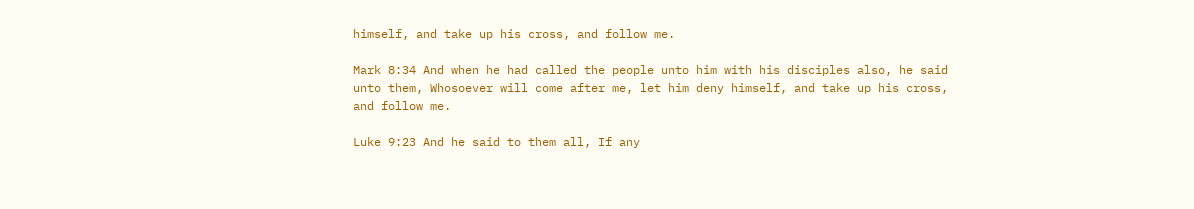himself, and take up his cross, and follow me.

Mark 8:34 And when he had called the people unto him with his disciples also, he said unto them, Whosoever will come after me, let him deny himself, and take up his cross, and follow me.

Luke 9:23 And he said to them all, If any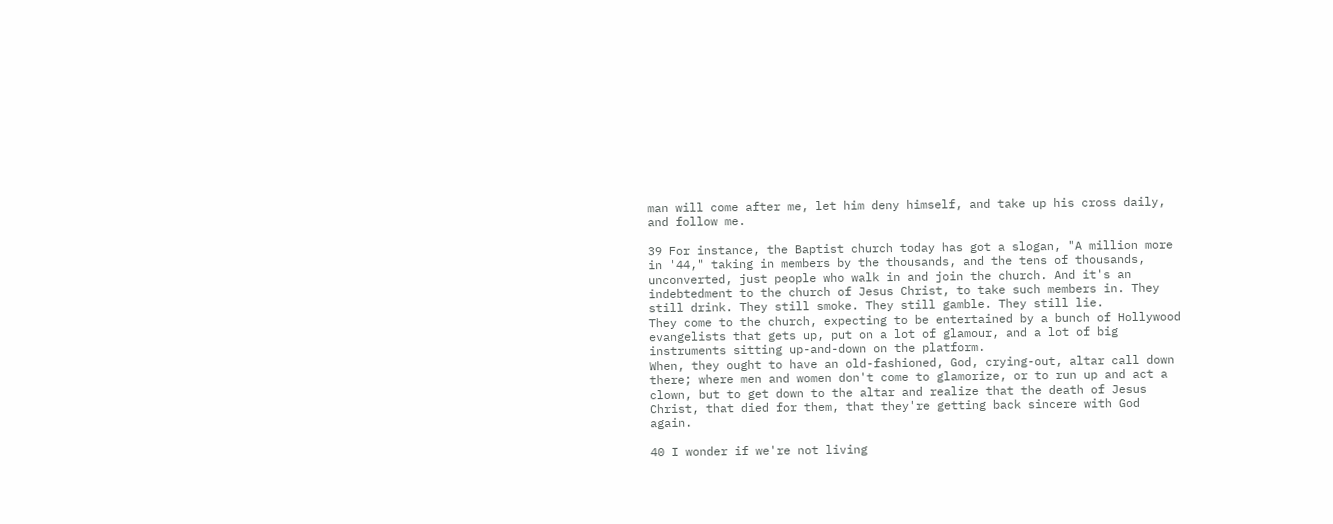man will come after me, let him deny himself, and take up his cross daily, and follow me.

39 For instance, the Baptist church today has got a slogan, "A million more in '44," taking in members by the thousands, and the tens of thousands, unconverted, just people who walk in and join the church. And it's an indebtedment to the church of Jesus Christ, to take such members in. They still drink. They still smoke. They still gamble. They still lie.
They come to the church, expecting to be entertained by a bunch of Hollywood evangelists that gets up, put on a lot of glamour, and a lot of big instruments sitting up-and-down on the platform.
When, they ought to have an old-fashioned, God, crying-out, altar call down there; where men and women don't come to glamorize, or to run up and act a clown, but to get down to the altar and realize that the death of Jesus Christ, that died for them, that they're getting back sincere with God again.

40 I wonder if we're not living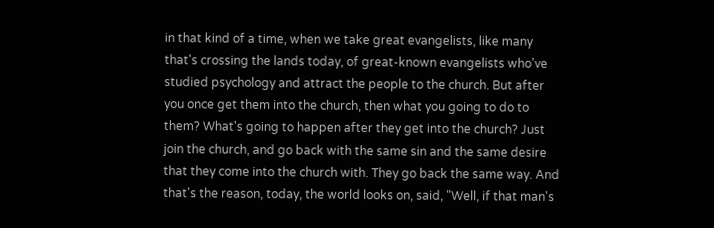in that kind of a time, when we take great evangelists, like many that's crossing the lands today, of great-known evangelists who've studied psychology and attract the people to the church. But after you once get them into the church, then what you going to do to them? What's going to happen after they get into the church? Just join the church, and go back with the same sin and the same desire that they come into the church with. They go back the same way. And that's the reason, today, the world looks on, said, "Well, if that man's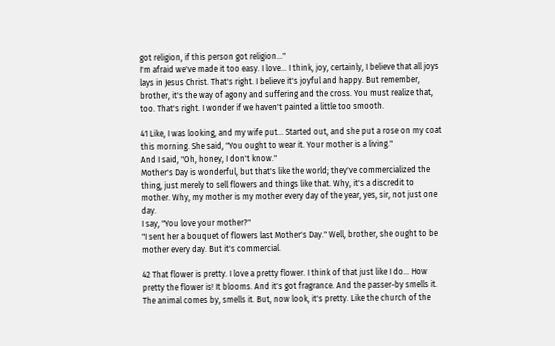got religion, if this person got religion..."
I'm afraid we've made it too easy. I love... I think, joy, certainly, I believe that all joys lays in Jesus Christ. That's right. I believe it's joyful and happy. But remember, brother, it's the way of agony and suffering and the cross. You must realize that, too. That's right. I wonder if we haven't painted a little too smooth.

41 Like, I was looking, and my wife put... Started out, and she put a rose on my coat this morning. She said, "You ought to wear it. Your mother is a living."
And I said, "Oh, honey, I don't know."
Mother's Day is wonderful, but that's like the world; they've commercialized the thing, just merely to sell flowers and things like that. Why, it's a discredit to mother. Why, my mother is my mother every day of the year, yes, sir, not just one day.
I say, "You love your mother?"
"I sent her a bouquet of flowers last Mother's Day." Well, brother, she ought to be mother every day. But it's commercial.

42 That flower is pretty. I love a pretty flower. I think of that just like I do... How pretty the flower is! It blooms. And it's got fragrance. And the passer-by smells it. The animal comes by, smells it. But, now look, it's pretty. Like the church of the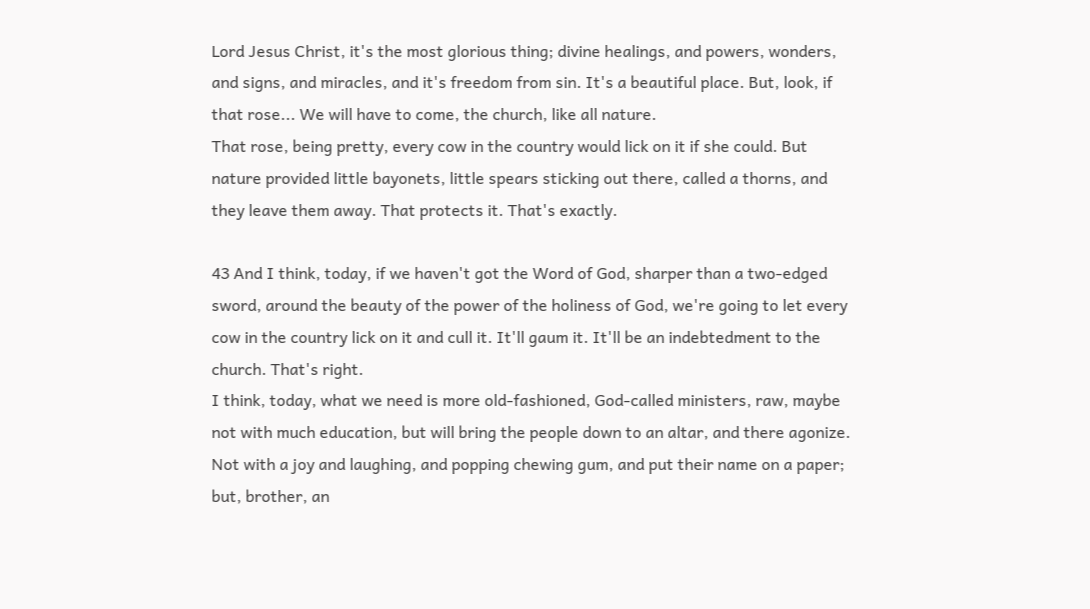Lord Jesus Christ, it's the most glorious thing; divine healings, and powers, wonders, and signs, and miracles, and it's freedom from sin. It's a beautiful place. But, look, if that rose... We will have to come, the church, like all nature.
That rose, being pretty, every cow in the country would lick on it if she could. But nature provided little bayonets, little spears sticking out there, called a thorns, and they leave them away. That protects it. That's exactly.

43 And I think, today, if we haven't got the Word of God, sharper than a two-edged sword, around the beauty of the power of the holiness of God, we're going to let every cow in the country lick on it and cull it. It'll gaum it. It'll be an indebtedment to the church. That's right.
I think, today, what we need is more old-fashioned, God-called ministers, raw, maybe not with much education, but will bring the people down to an altar, and there agonize. Not with a joy and laughing, and popping chewing gum, and put their name on a paper; but, brother, an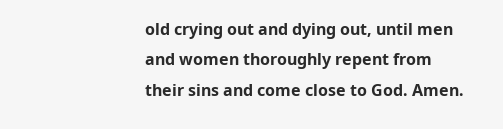old crying out and dying out, until men and women thoroughly repent from their sins and come close to God. Amen.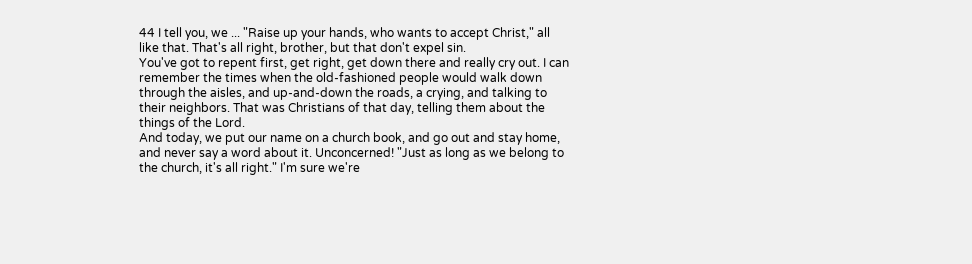44 I tell you, we ... "Raise up your hands, who wants to accept Christ," all like that. That's all right, brother, but that don't expel sin.
You've got to repent first, get right, get down there and really cry out. I can remember the times when the old-fashioned people would walk down through the aisles, and up-and-down the roads, a crying, and talking to their neighbors. That was Christians of that day, telling them about the things of the Lord.
And today, we put our name on a church book, and go out and stay home, and never say a word about it. Unconcerned! "Just as long as we belong to the church, it's all right." I'm sure we're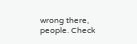wrong there, people. Check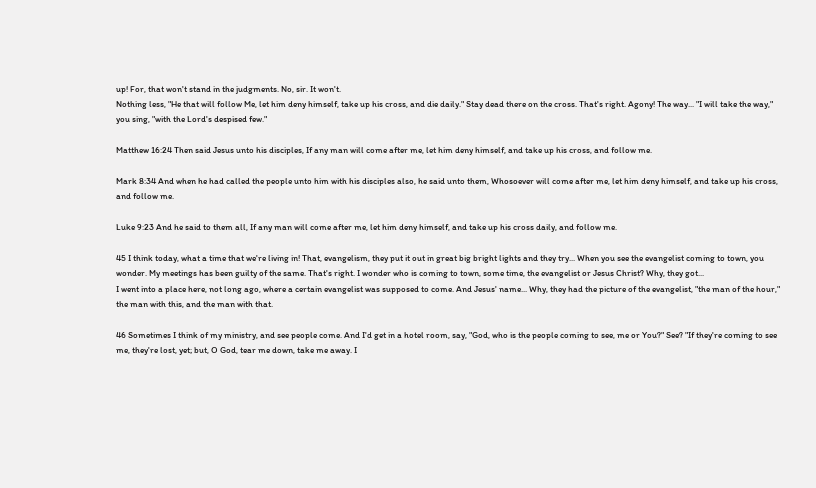up! For, that won't stand in the judgments. No, sir. It won't.
Nothing less, "He that will follow Me, let him deny himself, take up his cross, and die daily." Stay dead there on the cross. That's right. Agony! The way... "I will take the way," you sing, "with the Lord's despised few."

Matthew 16:24 Then said Jesus unto his disciples, If any man will come after me, let him deny himself, and take up his cross, and follow me.

Mark 8:34 And when he had called the people unto him with his disciples also, he said unto them, Whosoever will come after me, let him deny himself, and take up his cross, and follow me.

Luke 9:23 And he said to them all, If any man will come after me, let him deny himself, and take up his cross daily, and follow me.

45 I think today, what a time that we're living in! That, evangelism, they put it out in great big bright lights and they try... When you see the evangelist coming to town, you wonder. My meetings has been guilty of the same. That's right. I wonder who is coming to town, some time, the evangelist or Jesus Christ? Why, they got...
I went into a place here, not long ago, where a certain evangelist was supposed to come. And Jesus' name... Why, they had the picture of the evangelist, "the man of the hour," the man with this, and the man with that.

46 Sometimes I think of my ministry, and see people come. And I'd get in a hotel room, say, "God, who is the people coming to see, me or You?" See? "If they're coming to see me, they're lost, yet; but, O God, tear me down, take me away. I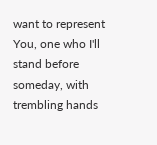want to represent You, one who I'll stand before someday, with trembling hands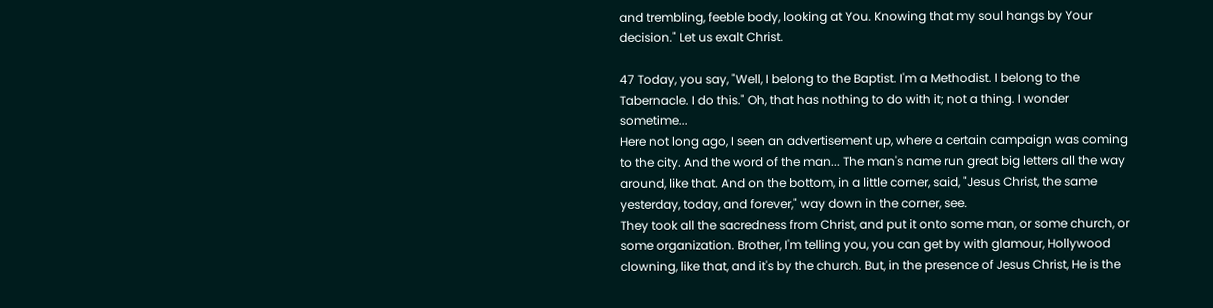and trembling, feeble body, looking at You. Knowing that my soul hangs by Your decision." Let us exalt Christ.

47 Today, you say, "Well, I belong to the Baptist. I'm a Methodist. I belong to the Tabernacle. I do this." Oh, that has nothing to do with it; not a thing. I wonder sometime...
Here not long ago, I seen an advertisement up, where a certain campaign was coming to the city. And the word of the man... The man's name run great big letters all the way around, like that. And on the bottom, in a little corner, said, "Jesus Christ, the same yesterday, today, and forever," way down in the corner, see.
They took all the sacredness from Christ, and put it onto some man, or some church, or some organization. Brother, I'm telling you, you can get by with glamour, Hollywood clowning, like that, and it's by the church. But, in the presence of Jesus Christ, He is the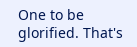One to be glorified. That's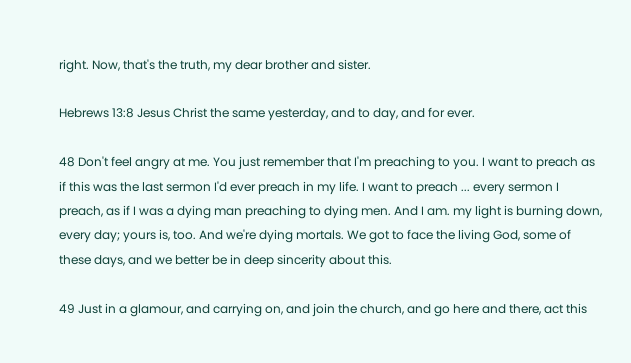right. Now, that's the truth, my dear brother and sister.

Hebrews 13:8 Jesus Christ the same yesterday, and to day, and for ever.

48 Don't feel angry at me. You just remember that I'm preaching to you. I want to preach as if this was the last sermon I'd ever preach in my life. I want to preach ... every sermon I preach, as if I was a dying man preaching to dying men. And I am. my light is burning down, every day; yours is, too. And we're dying mortals. We got to face the living God, some of these days, and we better be in deep sincerity about this.

49 Just in a glamour, and carrying on, and join the church, and go here and there, act this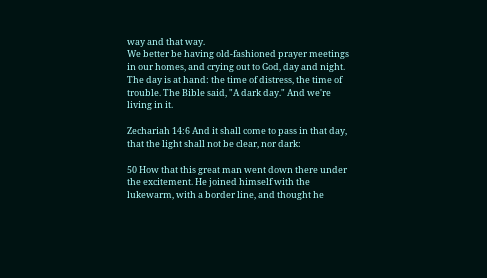way and that way.
We better be having old-fashioned prayer meetings in our homes, and crying out to God, day and night. The day is at hand: the time of distress, the time of trouble. The Bible said, "A dark day." And we're living in it.

Zechariah 14:6 And it shall come to pass in that day, that the light shall not be clear, nor dark:

50 How that this great man went down there under the excitement. He joined himself with the lukewarm, with a border line, and thought he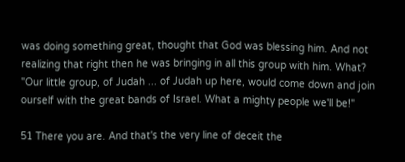was doing something great, thought that God was blessing him. And not realizing that right then he was bringing in all this group with him. What? "Our little group, of Judah ... of Judah up here, would come down and join ourself with the great bands of Israel. What a mighty people we'll be!"

51 There you are. And that's the very line of deceit the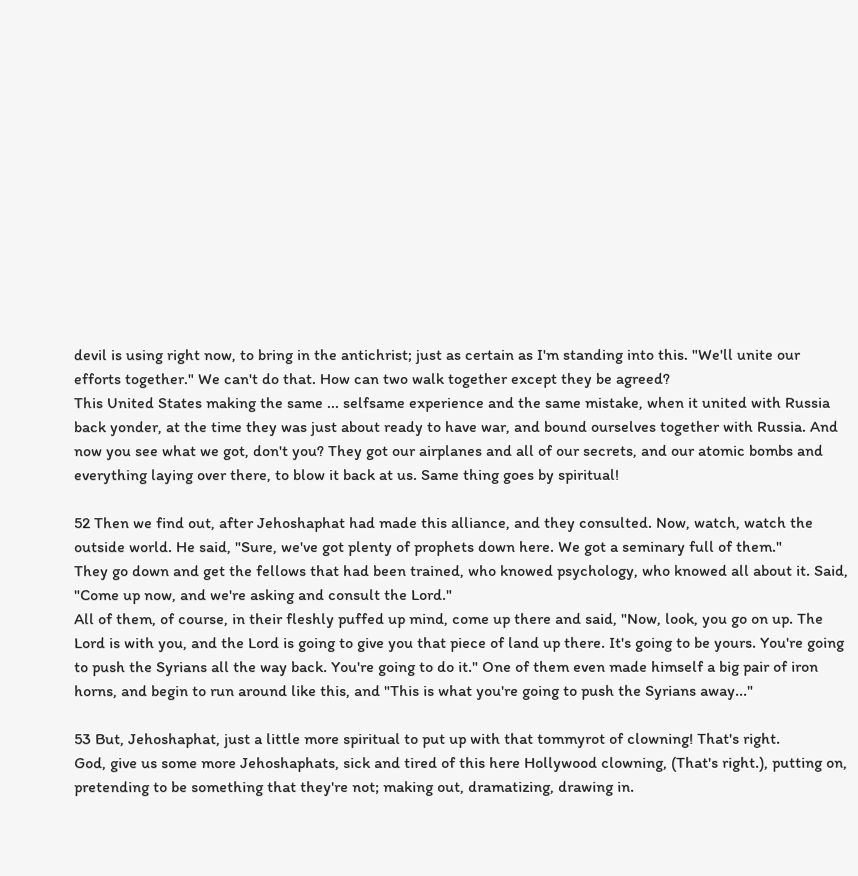devil is using right now, to bring in the antichrist; just as certain as I'm standing into this. "We'll unite our efforts together." We can't do that. How can two walk together except they be agreed?
This United States making the same ... selfsame experience and the same mistake, when it united with Russia back yonder, at the time they was just about ready to have war, and bound ourselves together with Russia. And now you see what we got, don't you? They got our airplanes and all of our secrets, and our atomic bombs and everything laying over there, to blow it back at us. Same thing goes by spiritual!

52 Then we find out, after Jehoshaphat had made this alliance, and they consulted. Now, watch, watch the outside world. He said, "Sure, we've got plenty of prophets down here. We got a seminary full of them."
They go down and get the fellows that had been trained, who knowed psychology, who knowed all about it. Said, "Come up now, and we're asking and consult the Lord."
All of them, of course, in their fleshly puffed up mind, come up there and said, "Now, look, you go on up. The Lord is with you, and the Lord is going to give you that piece of land up there. It's going to be yours. You're going to push the Syrians all the way back. You're going to do it." One of them even made himself a big pair of iron horns, and begin to run around like this, and "This is what you're going to push the Syrians away..."

53 But, Jehoshaphat, just a little more spiritual to put up with that tommyrot of clowning! That's right.
God, give us some more Jehoshaphats, sick and tired of this here Hollywood clowning, (That's right.), putting on, pretending to be something that they're not; making out, dramatizing, drawing in.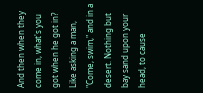And then when they come in, what's you got when he got in? Like asking a man, "Come, swim," and in a desert. Nothing but bay sand upon your head, to cause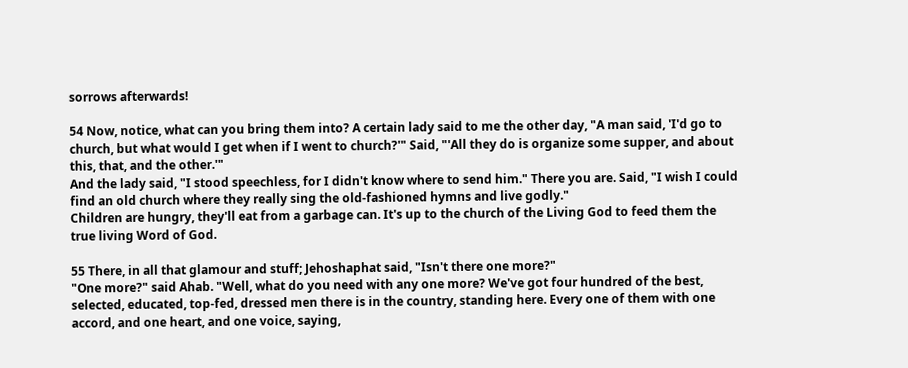sorrows afterwards!

54 Now, notice, what can you bring them into? A certain lady said to me the other day, "A man said, 'I'd go to church, but what would I get when if I went to church?'" Said, "'All they do is organize some supper, and about this, that, and the other.'"
And the lady said, "I stood speechless, for I didn't know where to send him." There you are. Said, "I wish I could find an old church where they really sing the old-fashioned hymns and live godly."
Children are hungry, they'll eat from a garbage can. It's up to the church of the Living God to feed them the true living Word of God.

55 There, in all that glamour and stuff; Jehoshaphat said, "Isn't there one more?"
"One more?" said Ahab. "Well, what do you need with any one more? We've got four hundred of the best, selected, educated, top-fed, dressed men there is in the country, standing here. Every one of them with one accord, and one heart, and one voice, saying,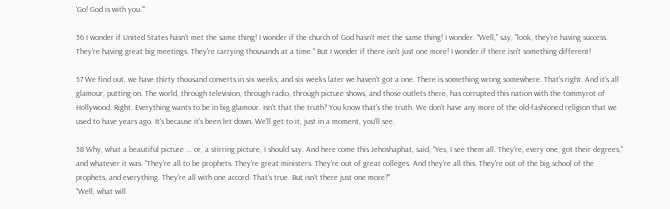'Go! God is with you.'"

56 I wonder if United States hasn't met the same thing! I wonder if the church of God hasn't met the same thing! I wonder. "Well," say, "look, they're having success. They're having great big meetings. They're carrying thousands at a time." But I wonder if there isn't just one more! I wonder if there isn't something different!

57 We find out, we have thirty thousand converts in six weeks, and six weeks later we haven't got a one. There is something wrong somewhere. That's right. And it's all glamour, putting on. The world, through television, through radio, through picture shows, and those outlets there, has corrupted this nation with the tommyrot of Hollywood. Right. Everything wants to be in big glamour. Isn't that the truth? You know that's the truth. We don't have any more of the old-fashioned religion that we used to have years ago. It's because it's been let down. We'll get to it, just in a moment, you'll see.

58 Why, what a beautiful picture ... or, a stirring picture, I should say. And here come this Jehoshaphat, said, "Yes, I see them all. They're, every one, got their degrees," and whatever it was. "They're all to be prophets. They're great ministers. They're out of great colleges. And they're all this. They're out of the big school of the prophets, and everything. They're all with one accord. That's true. But isn't there just one more?"
"Well, what will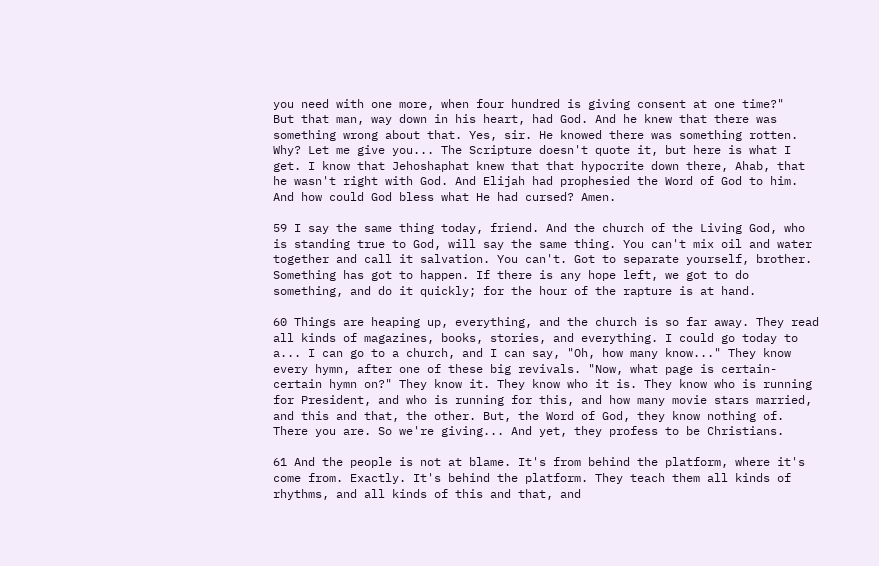you need with one more, when four hundred is giving consent at one time?"
But that man, way down in his heart, had God. And he knew that there was something wrong about that. Yes, sir. He knowed there was something rotten. Why? Let me give you... The Scripture doesn't quote it, but here is what I get. I know that Jehoshaphat knew that that hypocrite down there, Ahab, that he wasn't right with God. And Elijah had prophesied the Word of God to him. And how could God bless what He had cursed? Amen.

59 I say the same thing today, friend. And the church of the Living God, who is standing true to God, will say the same thing. You can't mix oil and water together and call it salvation. You can't. Got to separate yourself, brother. Something has got to happen. If there is any hope left, we got to do something, and do it quickly; for the hour of the rapture is at hand.

60 Things are heaping up, everything, and the church is so far away. They read all kinds of magazines, books, stories, and everything. I could go today to a... I can go to a church, and I can say, "Oh, how many know..." They know every hymn, after one of these big revivals. "Now, what page is certain-certain hymn on?" They know it. They know who it is. They know who is running for President, and who is running for this, and how many movie stars married, and this and that, the other. But, the Word of God, they know nothing of. There you are. So we're giving... And yet, they profess to be Christians.

61 And the people is not at blame. It's from behind the platform, where it's come from. Exactly. It's behind the platform. They teach them all kinds of rhythms, and all kinds of this and that, and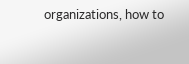organizations, how to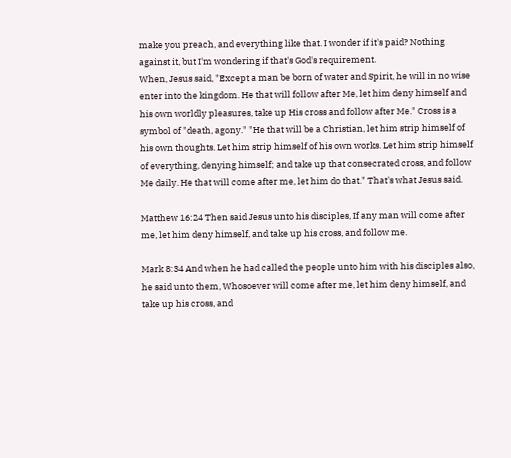make you preach, and everything like that. I wonder if it's paid? Nothing against it, but I'm wondering if that's God's requirement.
When, Jesus said, "Except a man be born of water and Spirit, he will in no wise enter into the kingdom. He that will follow after Me, let him deny himself and his own worldly pleasures, take up His cross and follow after Me." Cross is a symbol of "death, agony." "He that will be a Christian, let him strip himself of his own thoughts. Let him strip himself of his own works. Let him strip himself of everything, denying himself; and take up that consecrated cross, and follow Me daily. He that will come after me, let him do that." That's what Jesus said.

Matthew 16:24 Then said Jesus unto his disciples, If any man will come after me, let him deny himself, and take up his cross, and follow me.

Mark 8:34 And when he had called the people unto him with his disciples also, he said unto them, Whosoever will come after me, let him deny himself, and take up his cross, and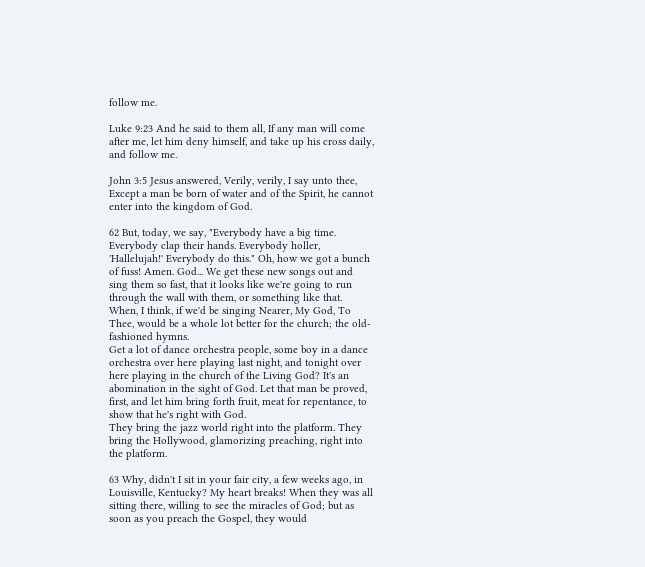follow me.

Luke 9:23 And he said to them all, If any man will come after me, let him deny himself, and take up his cross daily, and follow me.

John 3:5 Jesus answered, Verily, verily, I say unto thee, Except a man be born of water and of the Spirit, he cannot enter into the kingdom of God.

62 But, today, we say, "Everybody have a big time. Everybody clap their hands. Everybody holler, 'Hallelujah!' Everybody do this." Oh, how we got a bunch of fuss! Amen. God... We get these new songs out and sing them so fast, that it looks like we're going to run through the wall with them, or something like that.
When, I think, if we'd be singing Nearer, My God, To Thee, would be a whole lot better for the church; the old-fashioned hymns.
Get a lot of dance orchestra people, some boy in a dance orchestra over here playing last night, and tonight over here playing in the church of the Living God? It's an abomination in the sight of God. Let that man be proved, first, and let him bring forth fruit, meat for repentance, to show that he's right with God.
They bring the jazz world right into the platform. They bring the Hollywood, glamorizing preaching, right into the platform.

63 Why, didn't I sit in your fair city, a few weeks ago, in Louisville, Kentucky? My heart breaks! When they was all sitting there, willing to see the miracles of God; but as soon as you preach the Gospel, they would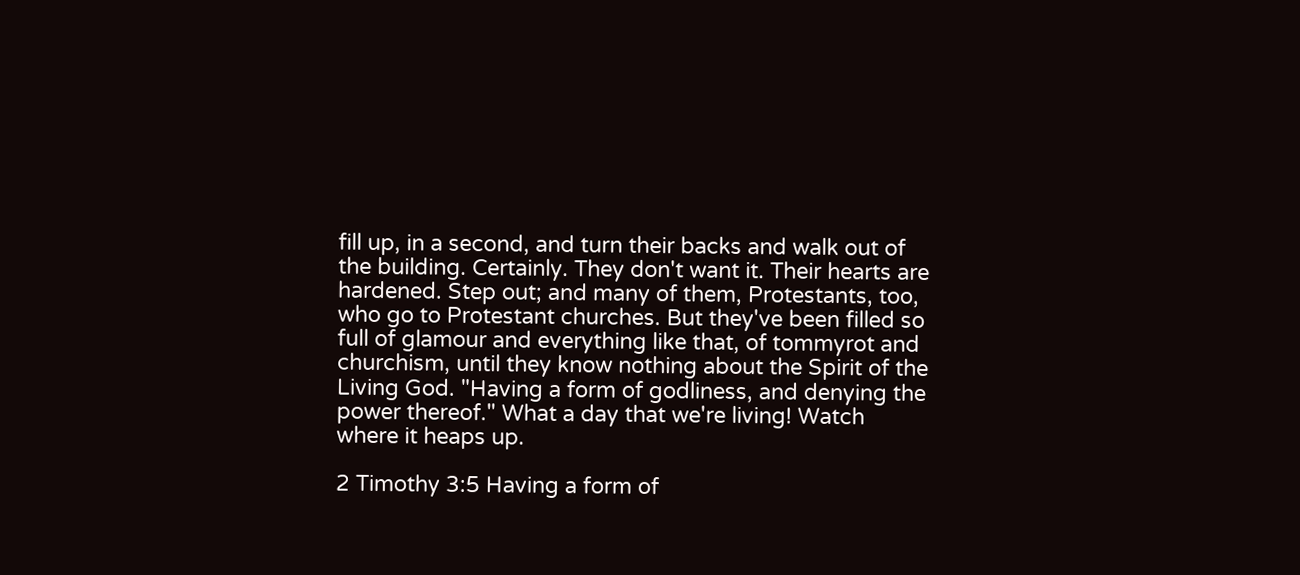fill up, in a second, and turn their backs and walk out of the building. Certainly. They don't want it. Their hearts are hardened. Step out; and many of them, Protestants, too, who go to Protestant churches. But they've been filled so full of glamour and everything like that, of tommyrot and churchism, until they know nothing about the Spirit of the Living God. "Having a form of godliness, and denying the power thereof." What a day that we're living! Watch where it heaps up.

2 Timothy 3:5 Having a form of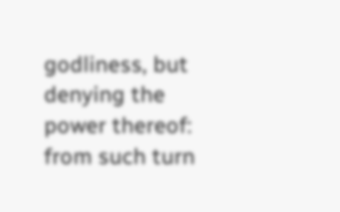godliness, but denying the power thereof: from such turn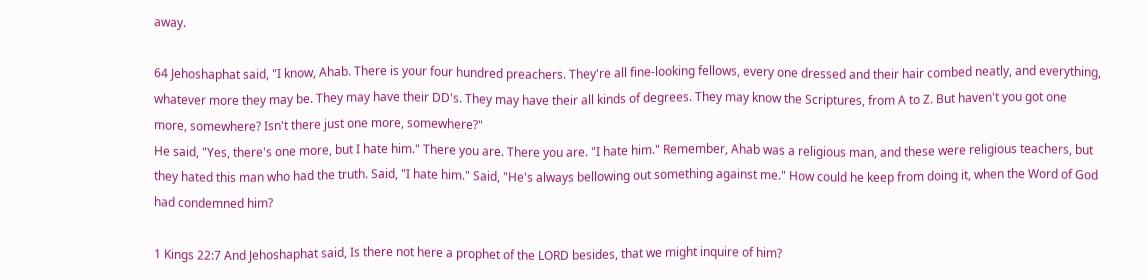away.

64 Jehoshaphat said, "I know, Ahab. There is your four hundred preachers. They're all fine-looking fellows, every one dressed and their hair combed neatly, and everything, whatever more they may be. They may have their DD's. They may have their all kinds of degrees. They may know the Scriptures, from A to Z. But haven't you got one more, somewhere? Isn't there just one more, somewhere?"
He said, "Yes, there's one more, but I hate him." There you are. There you are. "I hate him." Remember, Ahab was a religious man, and these were religious teachers, but they hated this man who had the truth. Said, "I hate him." Said, "He's always bellowing out something against me." How could he keep from doing it, when the Word of God had condemned him?

1 Kings 22:7 And Jehoshaphat said, Is there not here a prophet of the LORD besides, that we might inquire of him?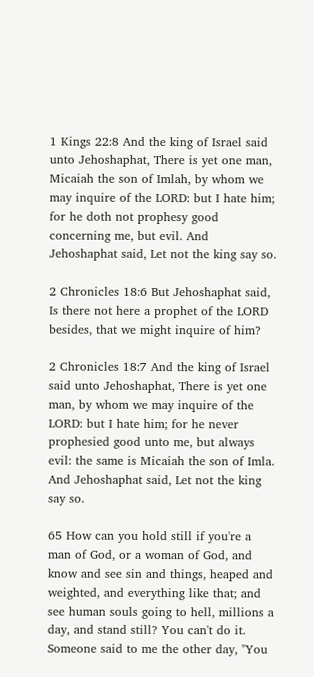1 Kings 22:8 And the king of Israel said unto Jehoshaphat, There is yet one man, Micaiah the son of Imlah, by whom we may inquire of the LORD: but I hate him; for he doth not prophesy good concerning me, but evil. And Jehoshaphat said, Let not the king say so.

2 Chronicles 18:6 But Jehoshaphat said, Is there not here a prophet of the LORD besides, that we might inquire of him?

2 Chronicles 18:7 And the king of Israel said unto Jehoshaphat, There is yet one man, by whom we may inquire of the LORD: but I hate him; for he never prophesied good unto me, but always evil: the same is Micaiah the son of Imla. And Jehoshaphat said, Let not the king say so.

65 How can you hold still if you're a man of God, or a woman of God, and know and see sin and things, heaped and weighted, and everything like that; and see human souls going to hell, millions a day, and stand still? You can't do it.
Someone said to me the other day, "You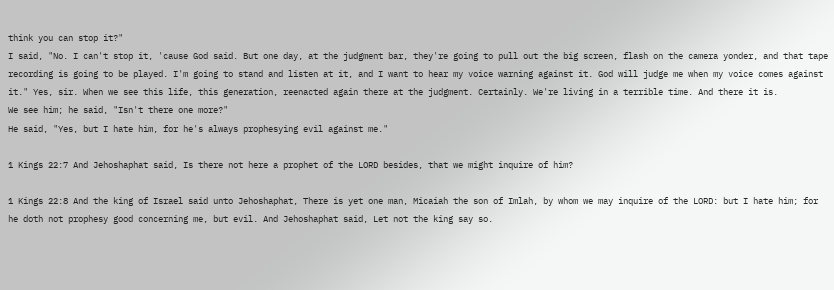think you can stop it?"
I said, "No. I can't stop it, 'cause God said. But one day, at the judgment bar, they're going to pull out the big screen, flash on the camera yonder, and that tape recording is going to be played. I'm going to stand and listen at it, and I want to hear my voice warning against it. God will judge me when my voice comes against it." Yes, sir. When we see this life, this generation, reenacted again there at the judgment. Certainly. We're living in a terrible time. And there it is.
We see him; he said, "Isn't there one more?"
He said, "Yes, but I hate him, for he's always prophesying evil against me."

1 Kings 22:7 And Jehoshaphat said, Is there not here a prophet of the LORD besides, that we might inquire of him?

1 Kings 22:8 And the king of Israel said unto Jehoshaphat, There is yet one man, Micaiah the son of Imlah, by whom we may inquire of the LORD: but I hate him; for he doth not prophesy good concerning me, but evil. And Jehoshaphat said, Let not the king say so.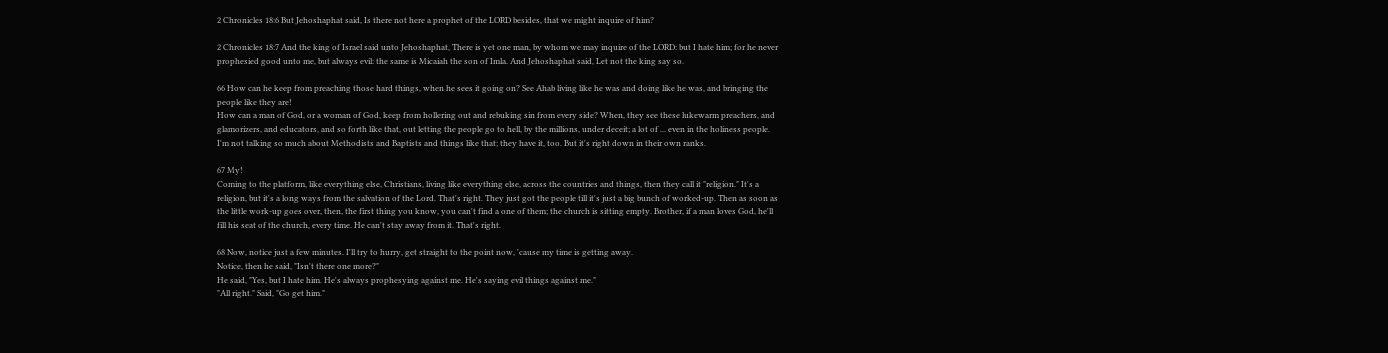2 Chronicles 18:6 But Jehoshaphat said, Is there not here a prophet of the LORD besides, that we might inquire of him?

2 Chronicles 18:7 And the king of Israel said unto Jehoshaphat, There is yet one man, by whom we may inquire of the LORD: but I hate him; for he never prophesied good unto me, but always evil: the same is Micaiah the son of Imla. And Jehoshaphat said, Let not the king say so.

66 How can he keep from preaching those hard things, when he sees it going on? See Ahab living like he was and doing like he was, and bringing the people like they are!
How can a man of God, or a woman of God, keep from hollering out and rebuking sin from every side? When, they see these lukewarm preachers, and glamorizers, and educators, and so forth like that, out letting the people go to hell, by the millions, under deceit; a lot of ... even in the holiness people. I'm not talking so much about Methodists and Baptists and things like that; they have it, too. But it's right down in their own ranks.

67 My!
Coming to the platform, like everything else, Christians, living like everything else, across the countries and things, then they call it "religion." It's a religion, but it's a long ways from the salvation of the Lord. That's right. They just got the people till it's just a big bunch of worked-up. Then as soon as the little work-up goes over, then, the first thing you know, you can't find a one of them; the church is sitting empty. Brother, if a man loves God, he'll fill his seat of the church, every time. He can't stay away from it. That's right.

68 Now, notice just a few minutes. I'll try to hurry, get straight to the point now, 'cause my time is getting away.
Notice, then he said, "Isn't there one more?"
He said, "Yes, but I hate him. He's always prophesying against me. He's saying evil things against me."
"All right." Said, "Go get him."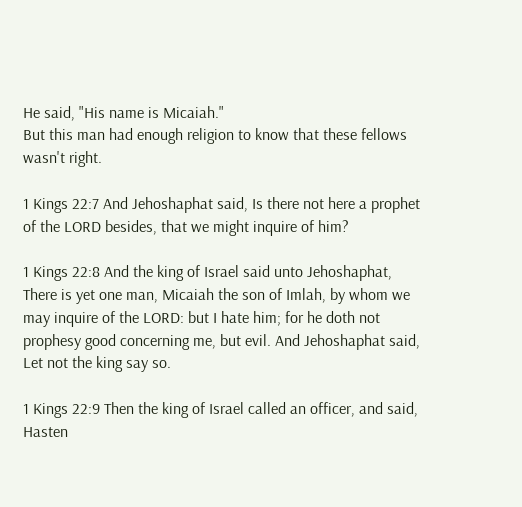He said, "His name is Micaiah."
But this man had enough religion to know that these fellows wasn't right.

1 Kings 22:7 And Jehoshaphat said, Is there not here a prophet of the LORD besides, that we might inquire of him?

1 Kings 22:8 And the king of Israel said unto Jehoshaphat, There is yet one man, Micaiah the son of Imlah, by whom we may inquire of the LORD: but I hate him; for he doth not prophesy good concerning me, but evil. And Jehoshaphat said, Let not the king say so.

1 Kings 22:9 Then the king of Israel called an officer, and said, Hasten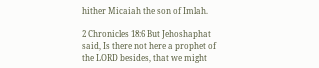hither Micaiah the son of Imlah.

2 Chronicles 18:6 But Jehoshaphat said, Is there not here a prophet of the LORD besides, that we might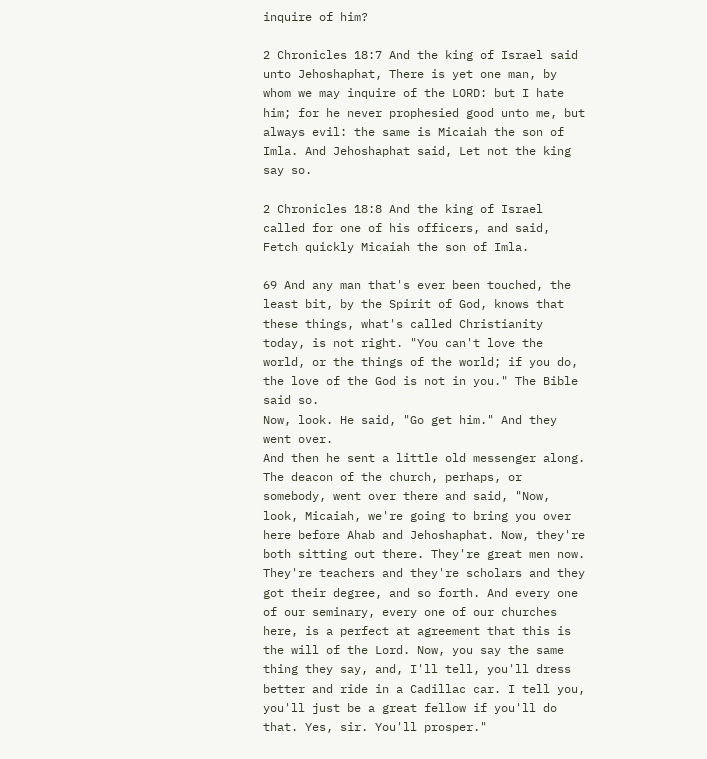inquire of him?

2 Chronicles 18:7 And the king of Israel said unto Jehoshaphat, There is yet one man, by whom we may inquire of the LORD: but I hate him; for he never prophesied good unto me, but always evil: the same is Micaiah the son of Imla. And Jehoshaphat said, Let not the king say so.

2 Chronicles 18:8 And the king of Israel called for one of his officers, and said, Fetch quickly Micaiah the son of Imla.

69 And any man that's ever been touched, the least bit, by the Spirit of God, knows that these things, what's called Christianity today, is not right. "You can't love the world, or the things of the world; if you do, the love of the God is not in you." The Bible said so.
Now, look. He said, "Go get him." And they went over.
And then he sent a little old messenger along. The deacon of the church, perhaps, or somebody, went over there and said, "Now, look, Micaiah, we're going to bring you over here before Ahab and Jehoshaphat. Now, they're both sitting out there. They're great men now. They're teachers and they're scholars and they got their degree, and so forth. And every one of our seminary, every one of our churches here, is a perfect at agreement that this is the will of the Lord. Now, you say the same thing they say, and, I'll tell, you'll dress better and ride in a Cadillac car. I tell you, you'll just be a great fellow if you'll do that. Yes, sir. You'll prosper."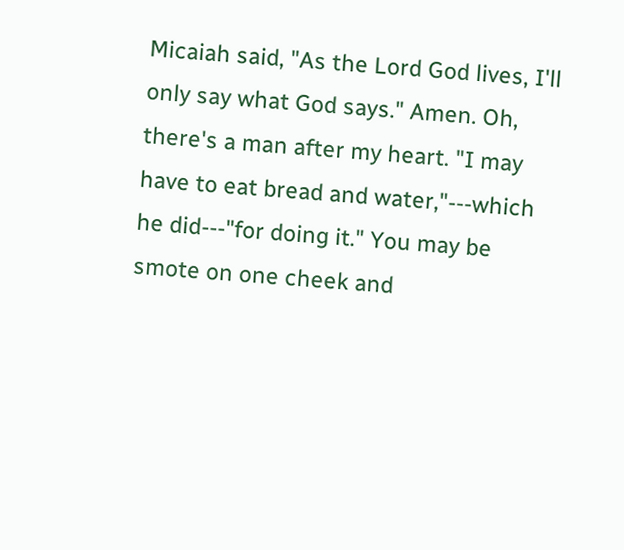Micaiah said, "As the Lord God lives, I'll only say what God says." Amen. Oh, there's a man after my heart. "I may have to eat bread and water,"---which he did---"for doing it." You may be smote on one cheek and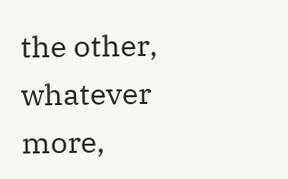the other, whatever more,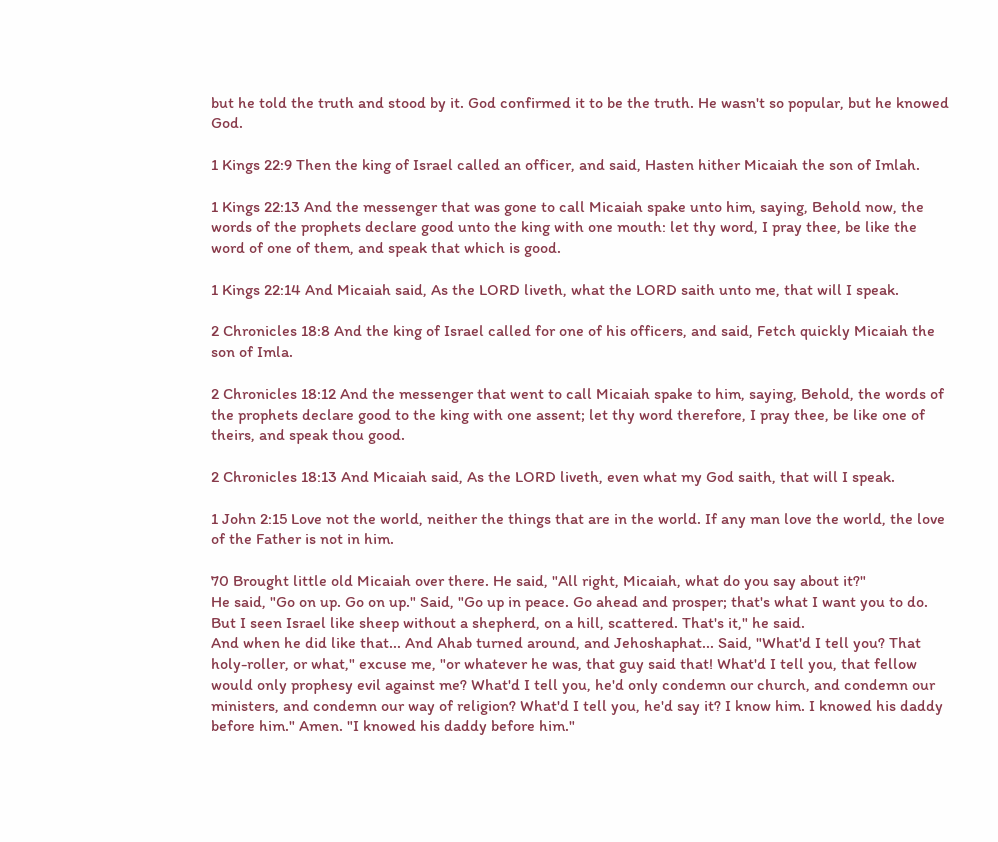but he told the truth and stood by it. God confirmed it to be the truth. He wasn't so popular, but he knowed God.

1 Kings 22:9 Then the king of Israel called an officer, and said, Hasten hither Micaiah the son of Imlah.

1 Kings 22:13 And the messenger that was gone to call Micaiah spake unto him, saying, Behold now, the words of the prophets declare good unto the king with one mouth: let thy word, I pray thee, be like the word of one of them, and speak that which is good.

1 Kings 22:14 And Micaiah said, As the LORD liveth, what the LORD saith unto me, that will I speak.

2 Chronicles 18:8 And the king of Israel called for one of his officers, and said, Fetch quickly Micaiah the son of Imla.

2 Chronicles 18:12 And the messenger that went to call Micaiah spake to him, saying, Behold, the words of the prophets declare good to the king with one assent; let thy word therefore, I pray thee, be like one of theirs, and speak thou good.

2 Chronicles 18:13 And Micaiah said, As the LORD liveth, even what my God saith, that will I speak.

1 John 2:15 Love not the world, neither the things that are in the world. If any man love the world, the love of the Father is not in him.

70 Brought little old Micaiah over there. He said, "All right, Micaiah, what do you say about it?"
He said, "Go on up. Go on up." Said, "Go up in peace. Go ahead and prosper; that's what I want you to do. But I seen Israel like sheep without a shepherd, on a hill, scattered. That's it," he said.
And when he did like that... And Ahab turned around, and Jehoshaphat... Said, "What'd I tell you? That holy-roller, or what," excuse me, "or whatever he was, that guy said that! What'd I tell you, that fellow would only prophesy evil against me? What'd I tell you, he'd only condemn our church, and condemn our ministers, and condemn our way of religion? What'd I tell you, he'd say it? I know him. I knowed his daddy before him." Amen. "I knowed his daddy before him."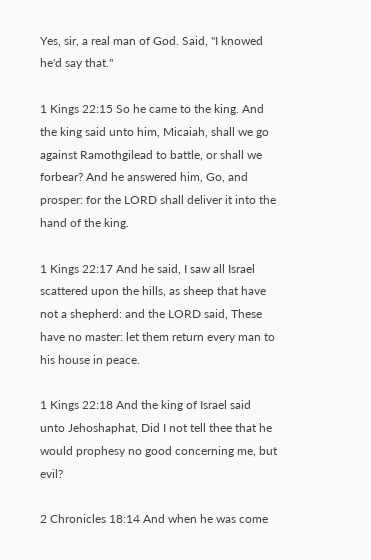Yes, sir, a real man of God. Said, "I knowed he'd say that."

1 Kings 22:15 So he came to the king. And the king said unto him, Micaiah, shall we go against Ramothgilead to battle, or shall we forbear? And he answered him, Go, and prosper: for the LORD shall deliver it into the hand of the king.

1 Kings 22:17 And he said, I saw all Israel scattered upon the hills, as sheep that have not a shepherd: and the LORD said, These have no master: let them return every man to his house in peace.

1 Kings 22:18 And the king of Israel said unto Jehoshaphat, Did I not tell thee that he would prophesy no good concerning me, but evil?

2 Chronicles 18:14 And when he was come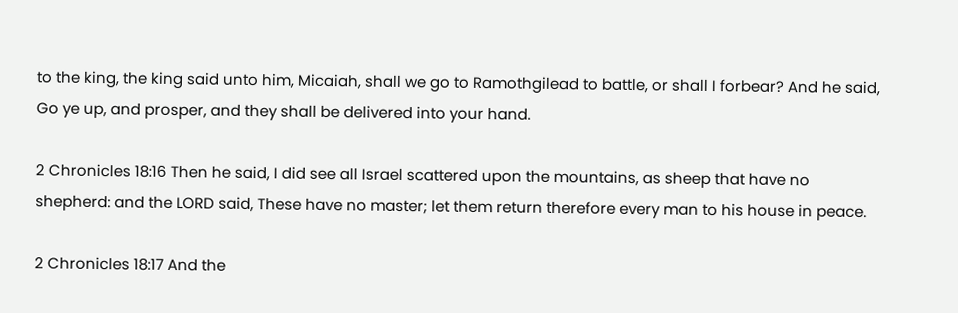to the king, the king said unto him, Micaiah, shall we go to Ramothgilead to battle, or shall I forbear? And he said, Go ye up, and prosper, and they shall be delivered into your hand.

2 Chronicles 18:16 Then he said, I did see all Israel scattered upon the mountains, as sheep that have no shepherd: and the LORD said, These have no master; let them return therefore every man to his house in peace.

2 Chronicles 18:17 And the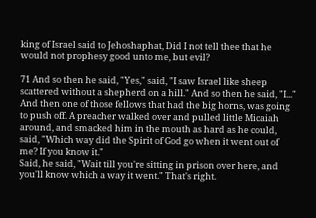king of Israel said to Jehoshaphat, Did I not tell thee that he would not prophesy good unto me, but evil?

71 And so then he said, "Yes," said, "I saw Israel like sheep scattered without a shepherd on a hill." And so then he said, "I..."
And then one of those fellows that had the big horns, was going to push off. A preacher walked over and pulled little Micaiah around, and smacked him in the mouth as hard as he could, said, "Which way did the Spirit of God go when it went out of me? If you know it."
Said, he said, "Wait till you're sitting in prison over here, and you'll know which a way it went." That's right.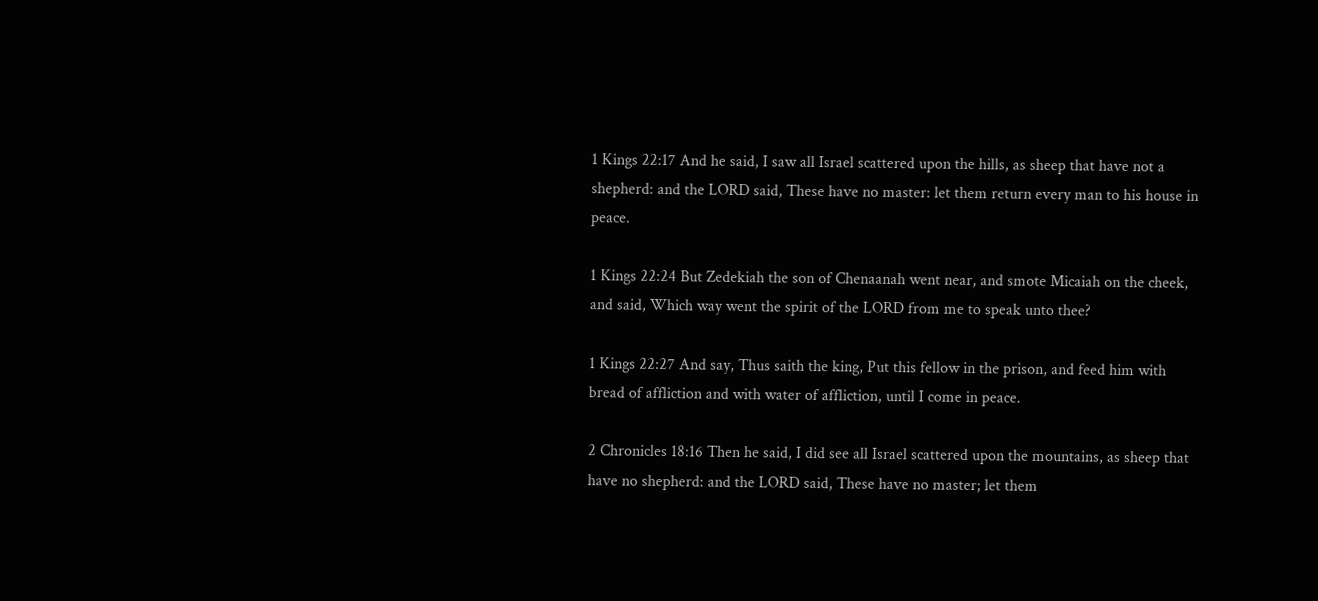1 Kings 22:17 And he said, I saw all Israel scattered upon the hills, as sheep that have not a shepherd: and the LORD said, These have no master: let them return every man to his house in peace.

1 Kings 22:24 But Zedekiah the son of Chenaanah went near, and smote Micaiah on the cheek, and said, Which way went the spirit of the LORD from me to speak unto thee?

1 Kings 22:27 And say, Thus saith the king, Put this fellow in the prison, and feed him with bread of affliction and with water of affliction, until I come in peace.

2 Chronicles 18:16 Then he said, I did see all Israel scattered upon the mountains, as sheep that have no shepherd: and the LORD said, These have no master; let them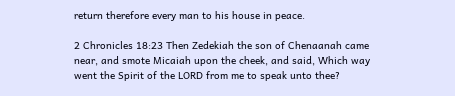return therefore every man to his house in peace.

2 Chronicles 18:23 Then Zedekiah the son of Chenaanah came near, and smote Micaiah upon the cheek, and said, Which way went the Spirit of the LORD from me to speak unto thee?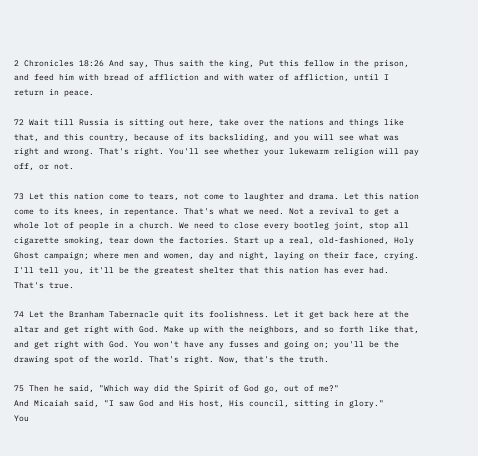2 Chronicles 18:26 And say, Thus saith the king, Put this fellow in the prison, and feed him with bread of affliction and with water of affliction, until I return in peace.

72 Wait till Russia is sitting out here, take over the nations and things like that, and this country, because of its backsliding, and you will see what was right and wrong. That's right. You'll see whether your lukewarm religion will pay off, or not.

73 Let this nation come to tears, not come to laughter and drama. Let this nation come to its knees, in repentance. That's what we need. Not a revival to get a whole lot of people in a church. We need to close every bootleg joint, stop all cigarette smoking, tear down the factories. Start up a real, old-fashioned, Holy Ghost campaign; where men and women, day and night, laying on their face, crying. I'll tell you, it'll be the greatest shelter that this nation has ever had. That's true.

74 Let the Branham Tabernacle quit its foolishness. Let it get back here at the altar and get right with God. Make up with the neighbors, and so forth like that, and get right with God. You won't have any fusses and going on; you'll be the drawing spot of the world. That's right. Now, that's the truth.

75 Then he said, "Which way did the Spirit of God go, out of me?"
And Micaiah said, "I saw God and His host, His council, sitting in glory."
You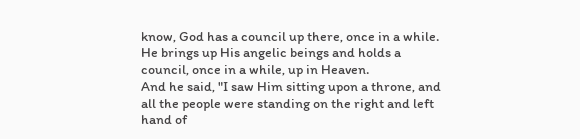know, God has a council up there, once in a while. He brings up His angelic beings and holds a council, once in a while, up in Heaven.
And he said, "I saw Him sitting upon a throne, and all the people were standing on the right and left hand of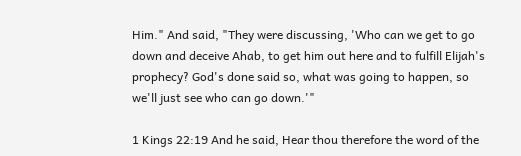Him." And said, "They were discussing, 'Who can we get to go down and deceive Ahab, to get him out here and to fulfill Elijah's prophecy? God's done said so, what was going to happen, so we'll just see who can go down.'"

1 Kings 22:19 And he said, Hear thou therefore the word of the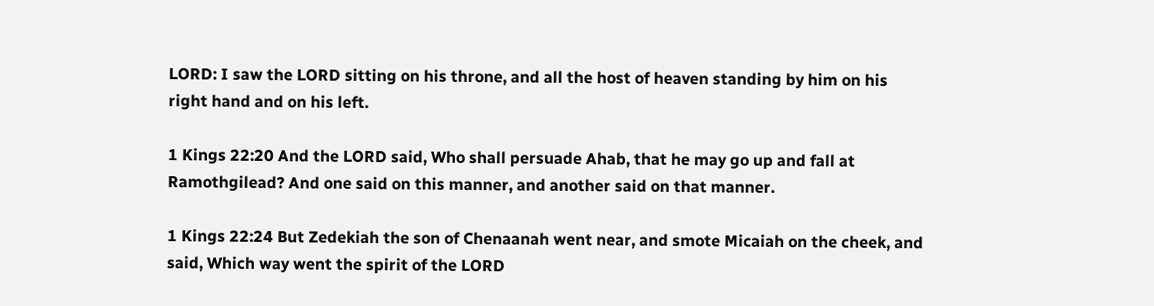LORD: I saw the LORD sitting on his throne, and all the host of heaven standing by him on his right hand and on his left.

1 Kings 22:20 And the LORD said, Who shall persuade Ahab, that he may go up and fall at Ramothgilead? And one said on this manner, and another said on that manner.

1 Kings 22:24 But Zedekiah the son of Chenaanah went near, and smote Micaiah on the cheek, and said, Which way went the spirit of the LORD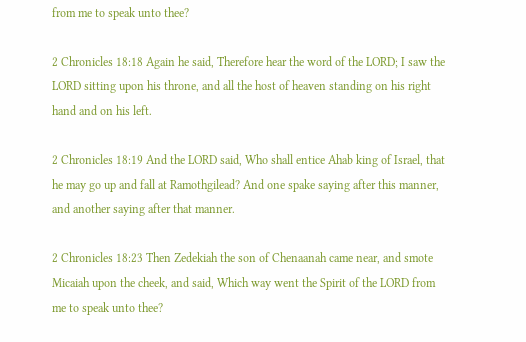from me to speak unto thee?

2 Chronicles 18:18 Again he said, Therefore hear the word of the LORD; I saw the LORD sitting upon his throne, and all the host of heaven standing on his right hand and on his left.

2 Chronicles 18:19 And the LORD said, Who shall entice Ahab king of Israel, that he may go up and fall at Ramothgilead? And one spake saying after this manner, and another saying after that manner.

2 Chronicles 18:23 Then Zedekiah the son of Chenaanah came near, and smote Micaiah upon the cheek, and said, Which way went the Spirit of the LORD from me to speak unto thee?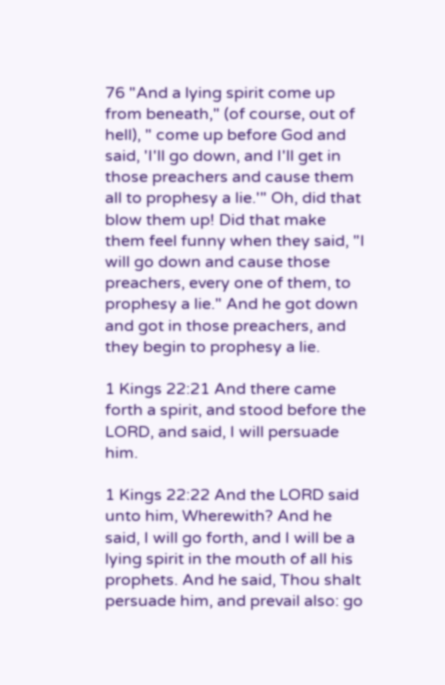76 "And a lying spirit come up from beneath," (of course, out of hell), " come up before God and said, 'I'll go down, and I'll get in those preachers and cause them all to prophesy a lie.'" Oh, did that blow them up! Did that make them feel funny when they said, "I will go down and cause those preachers, every one of them, to prophesy a lie." And he got down and got in those preachers, and they begin to prophesy a lie.

1 Kings 22:21 And there came forth a spirit, and stood before the LORD, and said, I will persuade him.

1 Kings 22:22 And the LORD said unto him, Wherewith? And he said, I will go forth, and I will be a lying spirit in the mouth of all his prophets. And he said, Thou shalt persuade him, and prevail also: go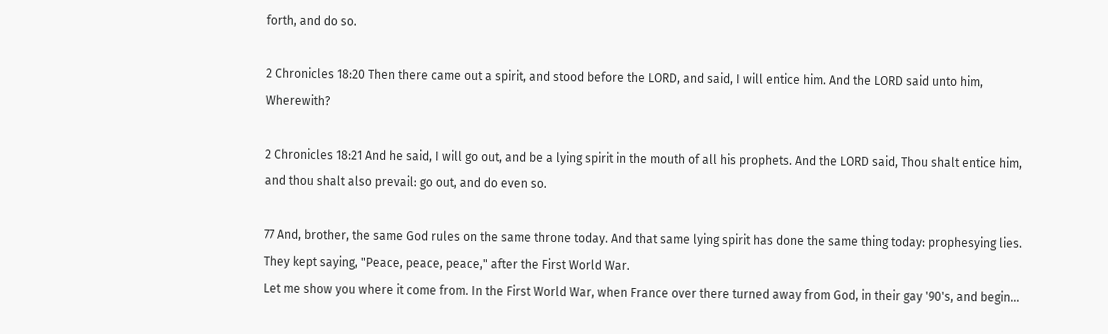forth, and do so.

2 Chronicles 18:20 Then there came out a spirit, and stood before the LORD, and said, I will entice him. And the LORD said unto him, Wherewith?

2 Chronicles 18:21 And he said, I will go out, and be a lying spirit in the mouth of all his prophets. And the LORD said, Thou shalt entice him, and thou shalt also prevail: go out, and do even so.

77 And, brother, the same God rules on the same throne today. And that same lying spirit has done the same thing today: prophesying lies.
They kept saying, "Peace, peace, peace," after the First World War.
Let me show you where it come from. In the First World War, when France over there turned away from God, in their gay '90's, and begin...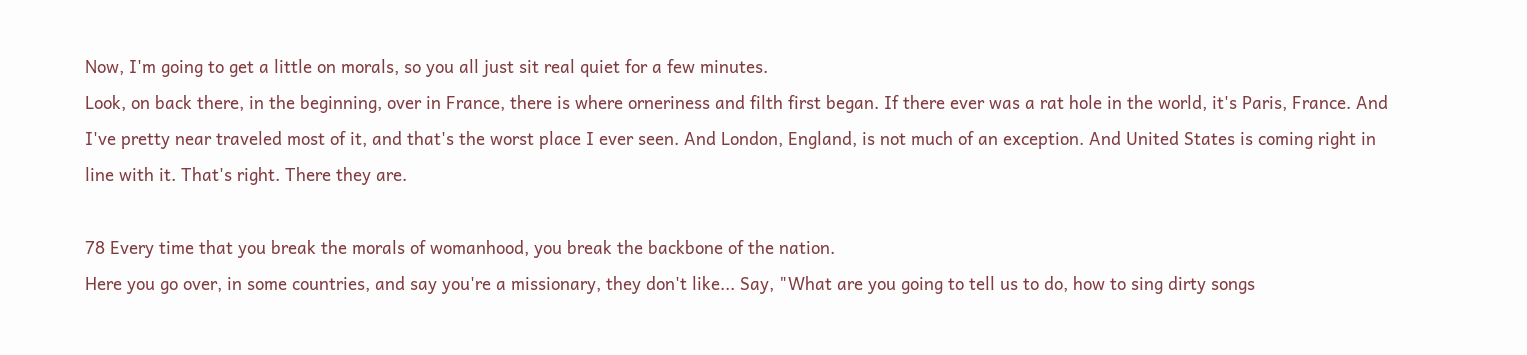Now, I'm going to get a little on morals, so you all just sit real quiet for a few minutes.
Look, on back there, in the beginning, over in France, there is where orneriness and filth first began. If there ever was a rat hole in the world, it's Paris, France. And I've pretty near traveled most of it, and that's the worst place I ever seen. And London, England, is not much of an exception. And United States is coming right in line with it. That's right. There they are.

78 Every time that you break the morals of womanhood, you break the backbone of the nation.
Here you go over, in some countries, and say you're a missionary, they don't like... Say, "What are you going to tell us to do, how to sing dirty songs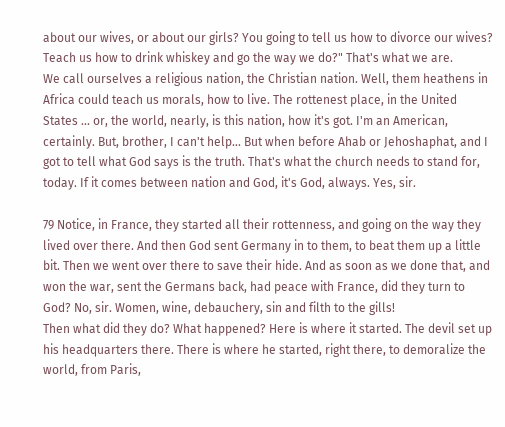about our wives, or about our girls? You going to tell us how to divorce our wives? Teach us how to drink whiskey and go the way we do?" That's what we are.
We call ourselves a religious nation, the Christian nation. Well, them heathens in Africa could teach us morals, how to live. The rottenest place, in the United States ... or, the world, nearly, is this nation, how it's got. I'm an American, certainly. But, brother, I can't help... But when before Ahab or Jehoshaphat, and I got to tell what God says is the truth. That's what the church needs to stand for, today. If it comes between nation and God, it's God, always. Yes, sir.

79 Notice, in France, they started all their rottenness, and going on the way they lived over there. And then God sent Germany in to them, to beat them up a little bit. Then we went over there to save their hide. And as soon as we done that, and won the war, sent the Germans back, had peace with France, did they turn to God? No, sir. Women, wine, debauchery, sin and filth to the gills!
Then what did they do? What happened? Here is where it started. The devil set up his headquarters there. There is where he started, right there, to demoralize the world, from Paris,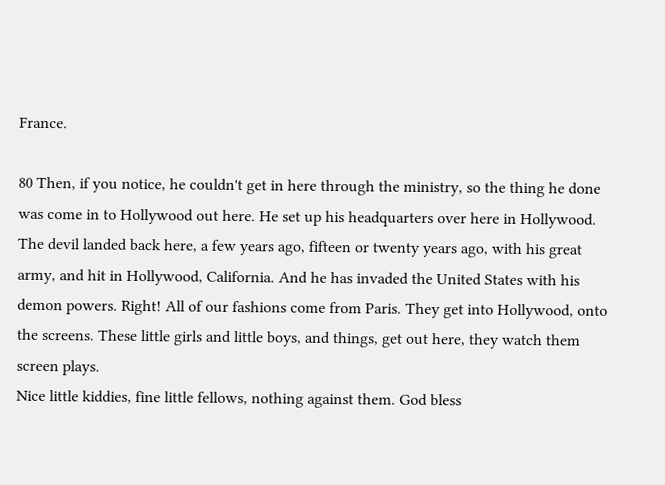France.

80 Then, if you notice, he couldn't get in here through the ministry, so the thing he done was come in to Hollywood out here. He set up his headquarters over here in Hollywood. The devil landed back here, a few years ago, fifteen or twenty years ago, with his great army, and hit in Hollywood, California. And he has invaded the United States with his demon powers. Right! All of our fashions come from Paris. They get into Hollywood, onto the screens. These little girls and little boys, and things, get out here, they watch them screen plays.
Nice little kiddies, fine little fellows, nothing against them. God bless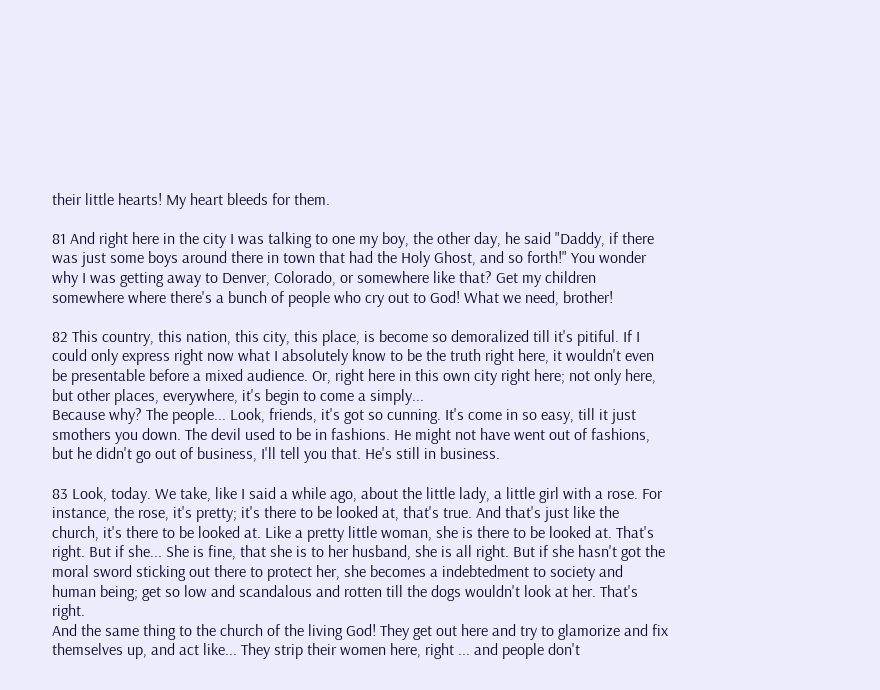their little hearts! My heart bleeds for them.

81 And right here in the city I was talking to one my boy, the other day, he said "Daddy, if there was just some boys around there in town that had the Holy Ghost, and so forth!" You wonder why I was getting away to Denver, Colorado, or somewhere like that? Get my children somewhere where there's a bunch of people who cry out to God! What we need, brother!

82 This country, this nation, this city, this place, is become so demoralized till it's pitiful. If I could only express right now what I absolutely know to be the truth right here, it wouldn't even be presentable before a mixed audience. Or, right here in this own city right here; not only here, but other places, everywhere, it's begin to come a simply...
Because why? The people... Look, friends, it's got so cunning. It's come in so easy, till it just smothers you down. The devil used to be in fashions. He might not have went out of fashions, but he didn't go out of business, I'll tell you that. He's still in business.

83 Look, today. We take, like I said a while ago, about the little lady, a little girl with a rose. For instance, the rose, it's pretty; it's there to be looked at, that's true. And that's just like the church, it's there to be looked at. Like a pretty little woman, she is there to be looked at. That's right. But if she... She is fine, that she is to her husband, she is all right. But if she hasn't got the moral sword sticking out there to protect her, she becomes a indebtedment to society and human being; get so low and scandalous and rotten till the dogs wouldn't look at her. That's right.
And the same thing to the church of the living God! They get out here and try to glamorize and fix themselves up, and act like... They strip their women here, right ... and people don't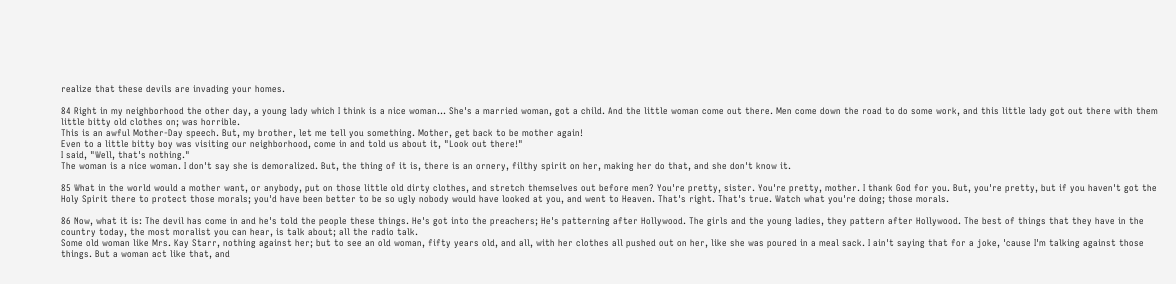realize that these devils are invading your homes.

84 Right in my neighborhood the other day, a young lady which I think is a nice woman... She's a married woman, got a child. And the little woman come out there. Men come down the road to do some work, and this little lady got out there with them little bitty old clothes on; was horrible.
This is an awful Mother-Day speech. But, my brother, let me tell you something. Mother, get back to be mother again!
Even to a little bitty boy was visiting our neighborhood, come in and told us about it, "Look out there!"
I said, "Well, that's nothing."
The woman is a nice woman. I don't say she is demoralized. But, the thing of it is, there is an ornery, filthy spirit on her, making her do that, and she don't know it.

85 What in the world would a mother want, or anybody, put on those little old dirty clothes, and stretch themselves out before men? You're pretty, sister. You're pretty, mother. I thank God for you. But, you're pretty, but if you haven't got the Holy Spirit there to protect those morals; you'd have been better to be so ugly nobody would have looked at you, and went to Heaven. That's right. That's true. Watch what you're doing; those morals.

86 Now, what it is: The devil has come in and he's told the people these things. He's got into the preachers; He's patterning after Hollywood. The girls and the young ladies, they pattern after Hollywood. The best of things that they have in the country today, the most moralist you can hear, is talk about; all the radio talk.
Some old woman like Mrs. Kay Starr, nothing against her; but to see an old woman, fifty years old, and all, with her clothes all pushed out on her, like she was poured in a meal sack. I ain't saying that for a joke, 'cause I'm talking against those things. But a woman act like that, and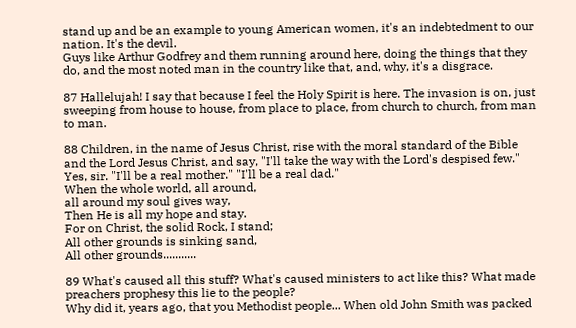stand up and be an example to young American women, it's an indebtedment to our nation. It's the devil.
Guys like Arthur Godfrey and them running around here, doing the things that they do, and the most noted man in the country like that, and, why, it's a disgrace.

87 Hallelujah! I say that because I feel the Holy Spirit is here. The invasion is on, just sweeping from house to house, from place to place, from church to church, from man to man.

88 Children, in the name of Jesus Christ, rise with the moral standard of the Bible and the Lord Jesus Christ, and say, "I'll take the way with the Lord's despised few." Yes, sir. "I'll be a real mother." "I'll be a real dad."
When the whole world, all around,
all around my soul gives way,
Then He is all my hope and stay.
For on Christ, the solid Rock, I stand;
All other grounds is sinking sand,
All other grounds...........

89 What's caused all this stuff? What's caused ministers to act like this? What made preachers prophesy this lie to the people?
Why did it, years ago, that you Methodist people... When old John Smith was packed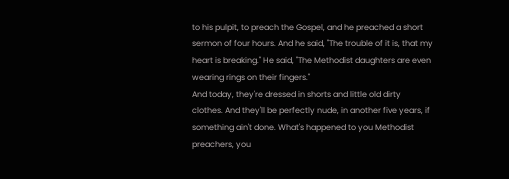to his pulpit, to preach the Gospel, and he preached a short sermon of four hours. And he said, "The trouble of it is, that my heart is breaking." He said, "The Methodist daughters are even wearing rings on their fingers."
And today, they're dressed in shorts and little old dirty clothes. And they'll be perfectly nude, in another five years, if something ain't done. What's happened to you Methodist preachers, you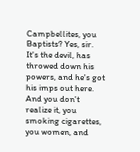Campbellites, you Baptists? Yes, sir. It's the devil, has throwed down his powers, and he's got his imps out here.
And you don't realize it, you smoking cigarettes, you women, and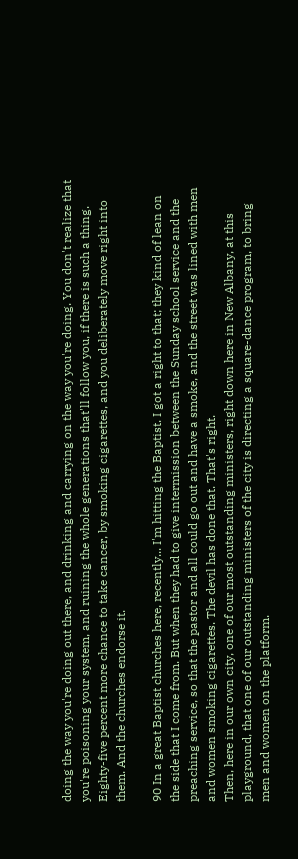doing the way you're doing out there, and drinking and carrying on the way you're doing. You don't realize that you're poisoning your system, and ruining the whole generations that'll follow you, if there is such a thing. Eighty-five percent more chance to take cancer, by smoking cigarettes, and you deliberately move right into them. And the churches endorse it.

90 In a great Baptist churches here, recently... I'm hitting the Baptist. I got a right to that; they kind of lean on the side that I come from. But when they had to give intermission between the Sunday school service and the preaching service, so that the pastor and all could go out and have a smoke, and the street was lined with men and women smoking cigarettes. The devil has done that. That's right.
Then, here in our own city, one of our most outstanding ministers, right down here in New Albany, at this playground, that one of our outstanding ministers of the city is directing a square-dance program, to bring men and women on the platform.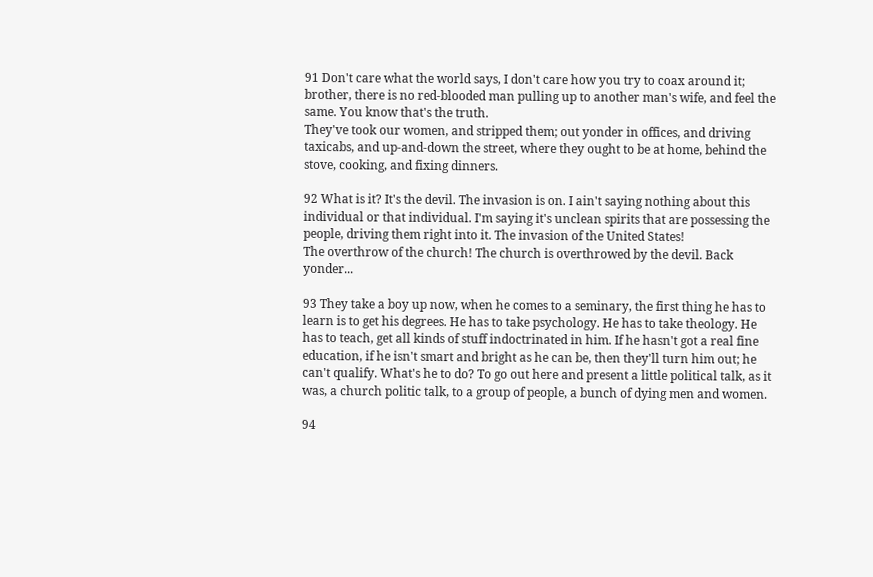91 Don't care what the world says, I don't care how you try to coax around it; brother, there is no red-blooded man pulling up to another man's wife, and feel the same. You know that's the truth.
They've took our women, and stripped them; out yonder in offices, and driving taxicabs, and up-and-down the street, where they ought to be at home, behind the stove, cooking, and fixing dinners.

92 What is it? It's the devil. The invasion is on. I ain't saying nothing about this individual or that individual. I'm saying it's unclean spirits that are possessing the people, driving them right into it. The invasion of the United States!
The overthrow of the church! The church is overthrowed by the devil. Back yonder...

93 They take a boy up now, when he comes to a seminary, the first thing he has to learn is to get his degrees. He has to take psychology. He has to take theology. He has to teach, get all kinds of stuff indoctrinated in him. If he hasn't got a real fine education, if he isn't smart and bright as he can be, then they'll turn him out; he can't qualify. What's he to do? To go out here and present a little political talk, as it was, a church politic talk, to a group of people, a bunch of dying men and women.

94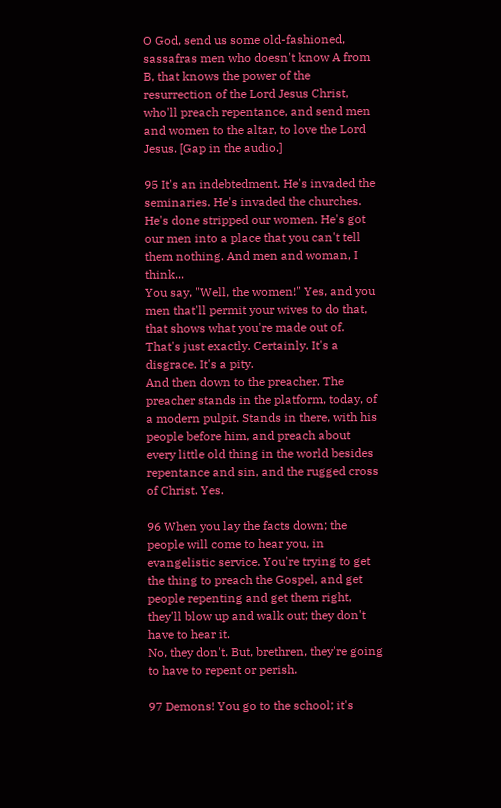O God, send us some old-fashioned, sassafras men who doesn't know A from B, that knows the power of the resurrection of the Lord Jesus Christ, who'll preach repentance, and send men and women to the altar, to love the Lord Jesus. [Gap in the audio.]

95 It's an indebtedment. He's invaded the seminaries. He's invaded the churches. He's done stripped our women. He's got our men into a place that you can't tell them nothing. And men and woman, I think...
You say, "Well, the women!" Yes, and you men that'll permit your wives to do that, that shows what you're made out of. That's just exactly. Certainly. It's a disgrace. It's a pity.
And then down to the preacher. The preacher stands in the platform, today, of a modern pulpit. Stands in there, with his people before him, and preach about every little old thing in the world besides repentance and sin, and the rugged cross of Christ. Yes.

96 When you lay the facts down; the people will come to hear you, in evangelistic service. You're trying to get the thing to preach the Gospel, and get people repenting and get them right, they'll blow up and walk out; they don't have to hear it.
No, they don't. But, brethren, they're going to have to repent or perish.

97 Demons! You go to the school; it's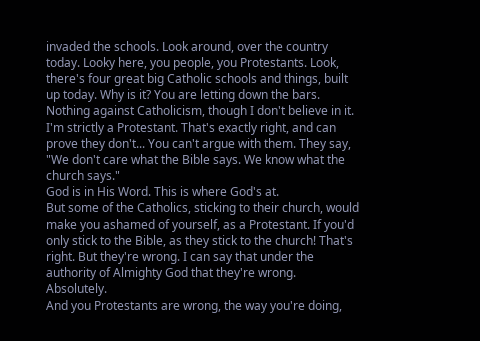invaded the schools. Look around, over the country today. Looky here, you people, you Protestants. Look, there's four great big Catholic schools and things, built up today. Why is it? You are letting down the bars.
Nothing against Catholicism, though I don't believe in it. I'm strictly a Protestant. That's exactly right, and can prove they don't... You can't argue with them. They say, "We don't care what the Bible says. We know what the church says."
God is in His Word. This is where God's at.
But some of the Catholics, sticking to their church, would make you ashamed of yourself, as a Protestant. If you'd only stick to the Bible, as they stick to the church! That's right. But they're wrong. I can say that under the authority of Almighty God that they're wrong. Absolutely.
And you Protestants are wrong, the way you're doing,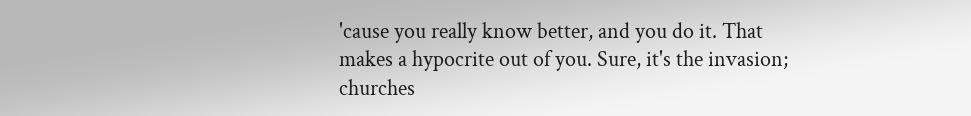'cause you really know better, and you do it. That makes a hypocrite out of you. Sure, it's the invasion; churches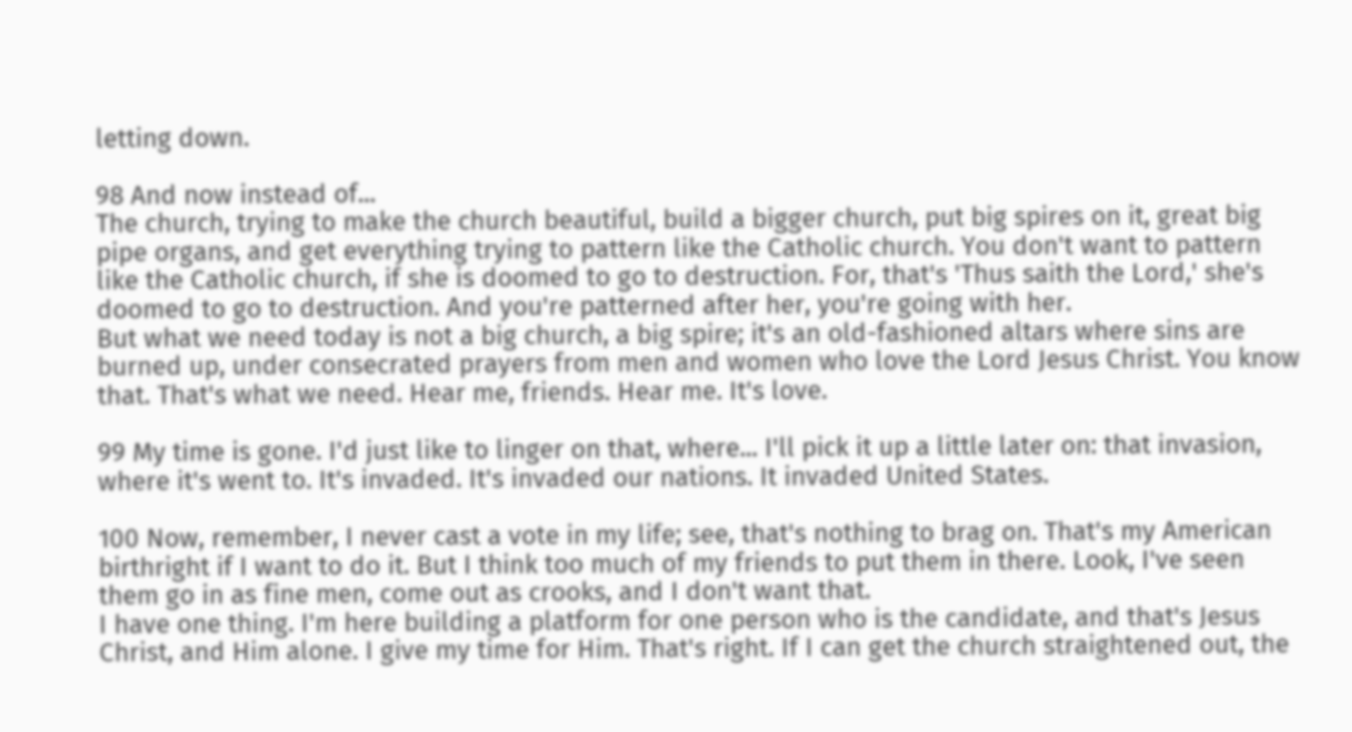letting down.

98 And now instead of...
The church, trying to make the church beautiful, build a bigger church, put big spires on it, great big pipe organs, and get everything trying to pattern like the Catholic church. You don't want to pattern like the Catholic church, if she is doomed to go to destruction. For, that's 'Thus saith the Lord,' she's doomed to go to destruction. And you're patterned after her, you're going with her.
But what we need today is not a big church, a big spire; it's an old-fashioned altars where sins are burned up, under consecrated prayers from men and women who love the Lord Jesus Christ. You know that. That's what we need. Hear me, friends. Hear me. It's love.

99 My time is gone. I'd just like to linger on that, where... I'll pick it up a little later on: that invasion, where it's went to. It's invaded. It's invaded our nations. It invaded United States.

100 Now, remember, I never cast a vote in my life; see, that's nothing to brag on. That's my American birthright if I want to do it. But I think too much of my friends to put them in there. Look, I've seen them go in as fine men, come out as crooks, and I don't want that.
I have one thing. I'm here building a platform for one person who is the candidate, and that's Jesus Christ, and Him alone. I give my time for Him. That's right. If I can get the church straightened out, the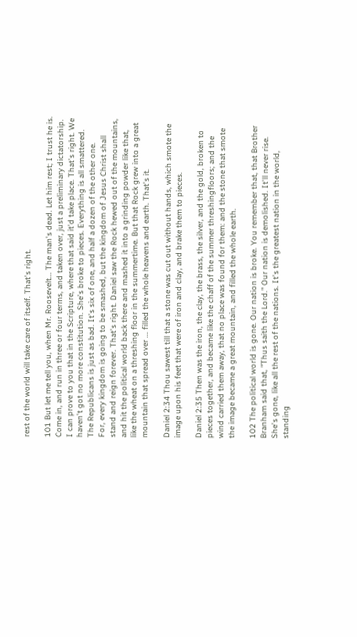rest of the world will take care of itself. That's right.

101 But let me tell you, when Mr. Roosevelt... The man's dead. Let him rest; I trust he is. Come in, and run in three or four terms, and taken over, just a preliminary dictatorship. I can prove to you that in the Scripture, where that said it'd take place. That's right. We haven't got no more constitution. She's broke to pieces. Everything is all smattered. The Republicans is just as bad. It's six of one, and half a dozen of the other one.
For, every kingdom is going to be smashed, but the kingdom of Jesus Christ shall stand and reign forever. That's right. Daniel saw the Rock hewed out of the mountains, and hit the political world back there and mashed it into a grinding powder like that, like the wheat on a threshing floor in the summertime. But that Rock grew into a great mountain that spread over ... filled the whole heavens and earth. That's it.

Daniel 2:34 Thou sawest till that a stone was cut out without hands, which smote the image upon his feet that were of iron and clay, and brake them to pieces.

Daniel 2:35 Then was the iron, the clay, the brass, the silver, and the gold, broken to pieces together, and became like the chaff of the summer threshingfloors; and the wind carried them away, that no place was found for them: and the stone that smote the image became a great mountain, and filled the whole earth.

102 The political world is gone. Our nation is broke. You remember that, that Brother Branham said that, "Thus saith the Lord." Our nation is demolished. It'll never rise. She's gone, like all the rest of the nations. It's the greatest nation in the world, standing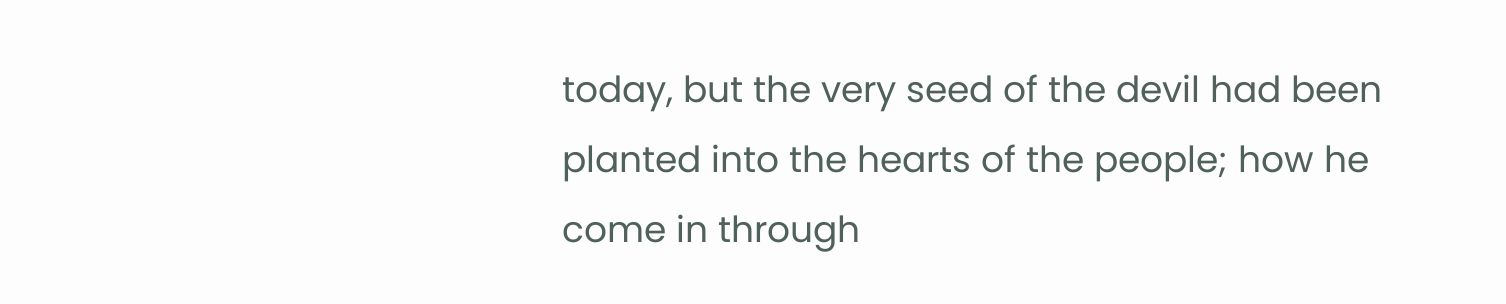today, but the very seed of the devil had been planted into the hearts of the people; how he come in through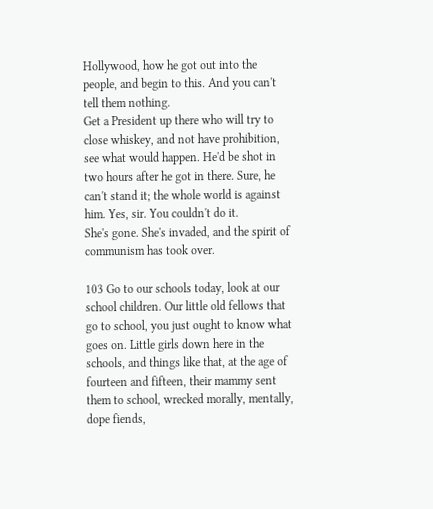Hollywood, how he got out into the people, and begin to this. And you can't tell them nothing.
Get a President up there who will try to close whiskey, and not have prohibition, see what would happen. He'd be shot in two hours after he got in there. Sure, he can't stand it; the whole world is against him. Yes, sir. You couldn't do it.
She's gone. She's invaded, and the spirit of communism has took over.

103 Go to our schools today, look at our school children. Our little old fellows that go to school, you just ought to know what goes on. Little girls down here in the schools, and things like that, at the age of fourteen and fifteen, their mammy sent them to school, wrecked morally, mentally, dope fiends,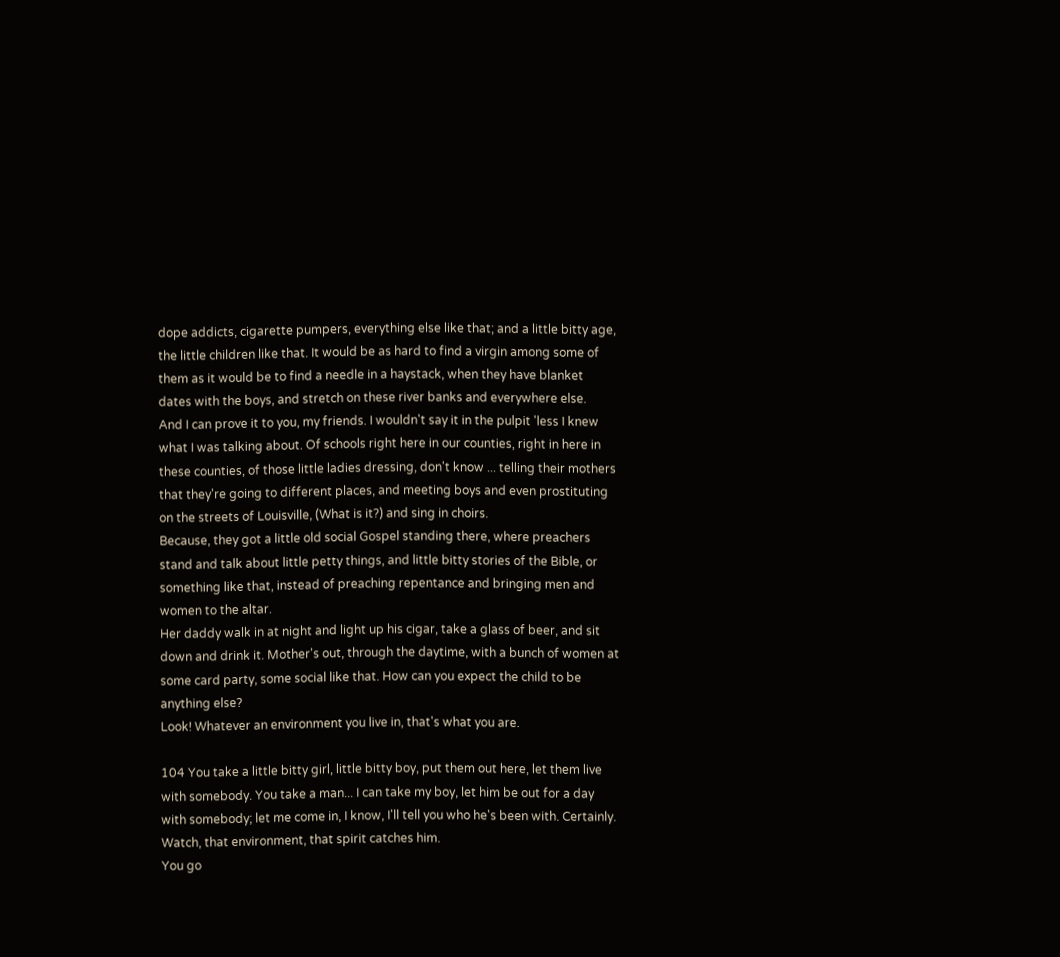dope addicts, cigarette pumpers, everything else like that; and a little bitty age, the little children like that. It would be as hard to find a virgin among some of them as it would be to find a needle in a haystack, when they have blanket dates with the boys, and stretch on these river banks and everywhere else.
And I can prove it to you, my friends. I wouldn't say it in the pulpit 'less I knew what I was talking about. Of schools right here in our counties, right in here in these counties, of those little ladies dressing, don't know ... telling their mothers that they're going to different places, and meeting boys and even prostituting on the streets of Louisville, (What is it?) and sing in choirs.
Because, they got a little old social Gospel standing there, where preachers stand and talk about little petty things, and little bitty stories of the Bible, or something like that, instead of preaching repentance and bringing men and women to the altar.
Her daddy walk in at night and light up his cigar, take a glass of beer, and sit down and drink it. Mother's out, through the daytime, with a bunch of women at some card party, some social like that. How can you expect the child to be anything else?
Look! Whatever an environment you live in, that's what you are.

104 You take a little bitty girl, little bitty boy, put them out here, let them live with somebody. You take a man... I can take my boy, let him be out for a day with somebody; let me come in, I know, I'll tell you who he's been with. Certainly. Watch, that environment, that spirit catches him.
You go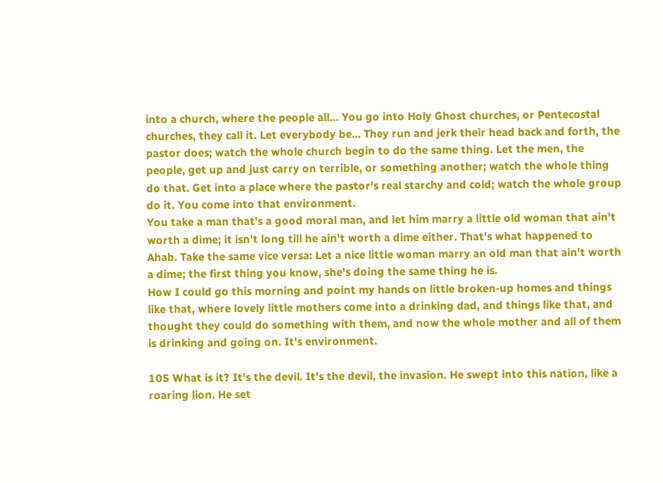into a church, where the people all... You go into Holy Ghost churches, or Pentecostal churches, they call it. Let everybody be... They run and jerk their head back and forth, the pastor does; watch the whole church begin to do the same thing. Let the men, the people, get up and just carry on terrible, or something another; watch the whole thing do that. Get into a place where the pastor's real starchy and cold; watch the whole group do it. You come into that environment.
You take a man that's a good moral man, and let him marry a little old woman that ain't worth a dime; it isn't long till he ain't worth a dime either. That's what happened to Ahab. Take the same vice versa: Let a nice little woman marry an old man that ain't worth a dime; the first thing you know, she's doing the same thing he is.
How I could go this morning and point my hands on little broken-up homes and things like that, where lovely little mothers come into a drinking dad, and things like that, and thought they could do something with them, and now the whole mother and all of them is drinking and going on. It's environment.

105 What is it? It's the devil. It's the devil, the invasion. He swept into this nation, like a roaring lion. He set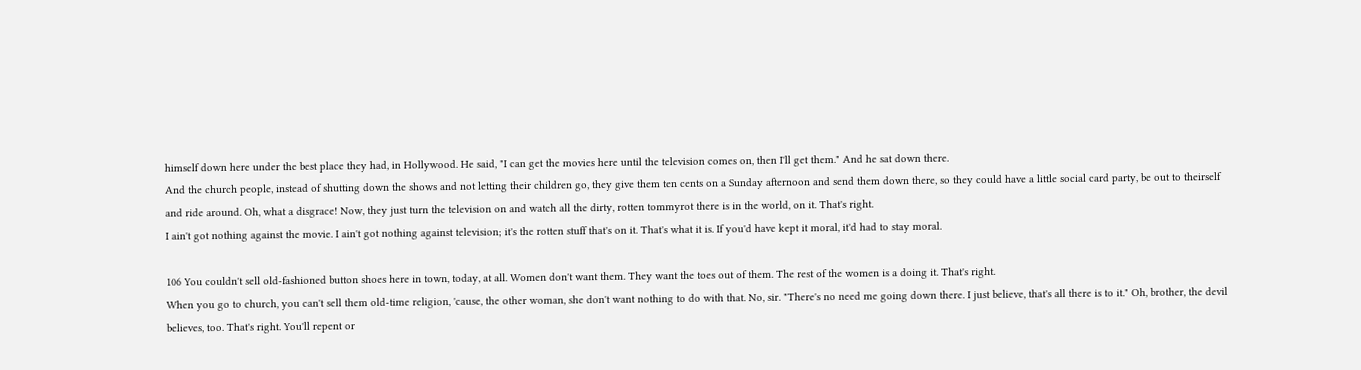himself down here under the best place they had, in Hollywood. He said, "I can get the movies here until the television comes on, then I'll get them." And he sat down there.
And the church people, instead of shutting down the shows and not letting their children go, they give them ten cents on a Sunday afternoon and send them down there, so they could have a little social card party, be out to theirself and ride around. Oh, what a disgrace! Now, they just turn the television on and watch all the dirty, rotten tommyrot there is in the world, on it. That's right.
I ain't got nothing against the movie. I ain't got nothing against television; it's the rotten stuff that's on it. That's what it is. If you'd have kept it moral, it'd had to stay moral.

106 You couldn't sell old-fashioned button shoes here in town, today, at all. Women don't want them. They want the toes out of them. The rest of the women is a doing it. That's right.
When you go to church, you can't sell them old-time religion, 'cause, the other woman, she don't want nothing to do with that. No, sir. "There's no need me going down there. I just believe, that's all there is to it." Oh, brother, the devil believes, too. That's right. You'll repent or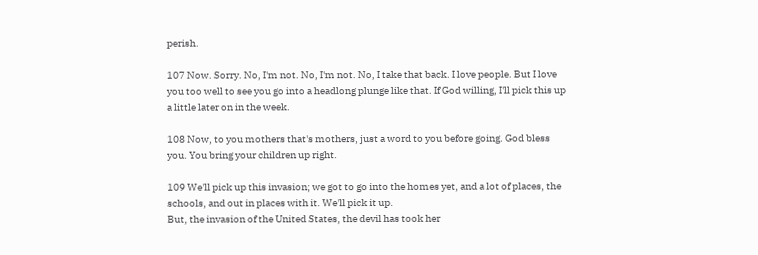perish.

107 Now. Sorry. No, I'm not. No, I'm not. No, I take that back. I love people. But I love you too well to see you go into a headlong plunge like that. If God willing, I'll pick this up a little later on in the week.

108 Now, to you mothers that's mothers, just a word to you before going. God bless you. You bring your children up right.

109 We'll pick up this invasion; we got to go into the homes yet, and a lot of places, the schools, and out in places with it. We'll pick it up.
But, the invasion of the United States, the devil has took her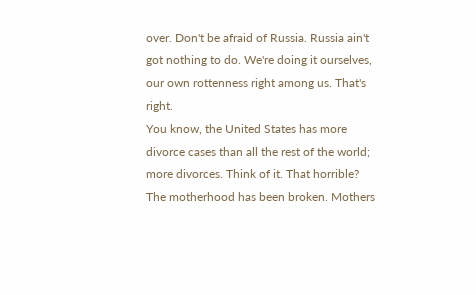over. Don't be afraid of Russia. Russia ain't got nothing to do. We're doing it ourselves, our own rottenness right among us. That's right.
You know, the United States has more divorce cases than all the rest of the world; more divorces. Think of it. That horrible? The motherhood has been broken. Mothers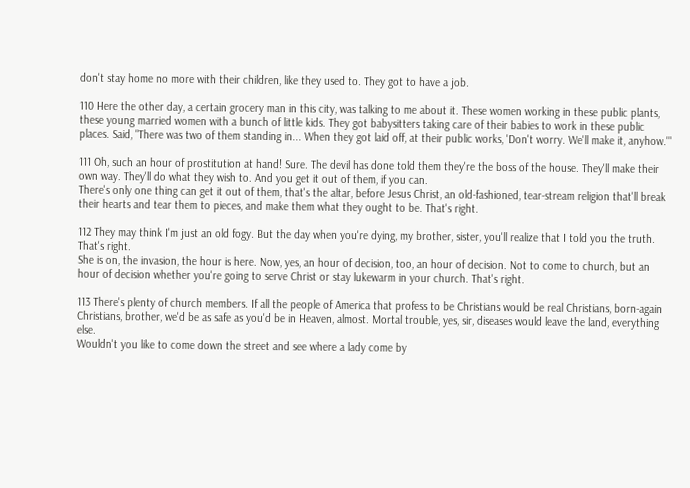don't stay home no more with their children, like they used to. They got to have a job.

110 Here the other day, a certain grocery man in this city, was talking to me about it. These women working in these public plants, these young married women with a bunch of little kids. They got babysitters taking care of their babies to work in these public places. Said, "There was two of them standing in... When they got laid off, at their public works, 'Don't worry. We'll make it, anyhow.'"

111 Oh, such an hour of prostitution at hand! Sure. The devil has done told them they're the boss of the house. They'll make their own way. They'll do what they wish to. And you get it out of them, if you can.
There's only one thing can get it out of them, that's the altar, before Jesus Christ, an old-fashioned, tear-stream religion that'll break their hearts and tear them to pieces, and make them what they ought to be. That's right.

112 They may think I'm just an old fogy. But the day when you're dying, my brother, sister, you'll realize that I told you the truth. That's right.
She is on, the invasion, the hour is here. Now, yes, an hour of decision, too, an hour of decision. Not to come to church, but an hour of decision whether you're going to serve Christ or stay lukewarm in your church. That's right.

113 There's plenty of church members. If all the people of America that profess to be Christians would be real Christians, born-again Christians, brother, we'd be as safe as you'd be in Heaven, almost. Mortal trouble, yes, sir, diseases would leave the land, everything else.
Wouldn't you like to come down the street and see where a lady come by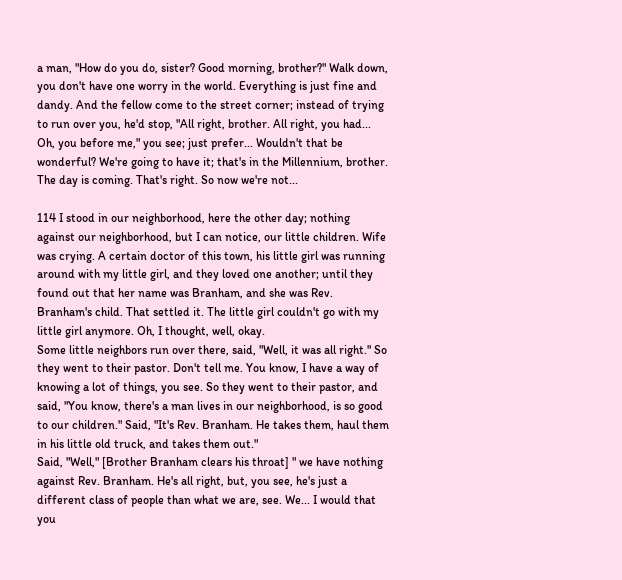a man, "How do you do, sister? Good morning, brother?" Walk down, you don't have one worry in the world. Everything is just fine and dandy. And the fellow come to the street corner; instead of trying to run over you, he'd stop, "All right, brother. All right, you had... Oh, you before me," you see; just prefer... Wouldn't that be wonderful? We're going to have it; that's in the Millennium, brother. The day is coming. That's right. So now we're not...

114 I stood in our neighborhood, here the other day; nothing against our neighborhood, but I can notice, our little children. Wife was crying. A certain doctor of this town, his little girl was running around with my little girl, and they loved one another; until they found out that her name was Branham, and she was Rev. Branham's child. That settled it. The little girl couldn't go with my little girl anymore. Oh, I thought, well, okay.
Some little neighbors run over there, said, "Well, it was all right." So they went to their pastor. Don't tell me. You know, I have a way of knowing a lot of things, you see. So they went to their pastor, and said, "You know, there's a man lives in our neighborhood, is so good to our children." Said, "It's Rev. Branham. He takes them, haul them in his little old truck, and takes them out."
Said, "Well," [Brother Branham clears his throat] " we have nothing against Rev. Branham. He's all right, but, you see, he's just a different class of people than what we are, see. We... I would that you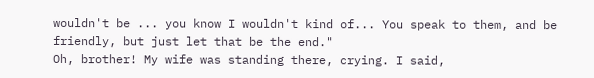wouldn't be ... you know I wouldn't kind of... You speak to them, and be friendly, but just let that be the end."
Oh, brother! My wife was standing there, crying. I said,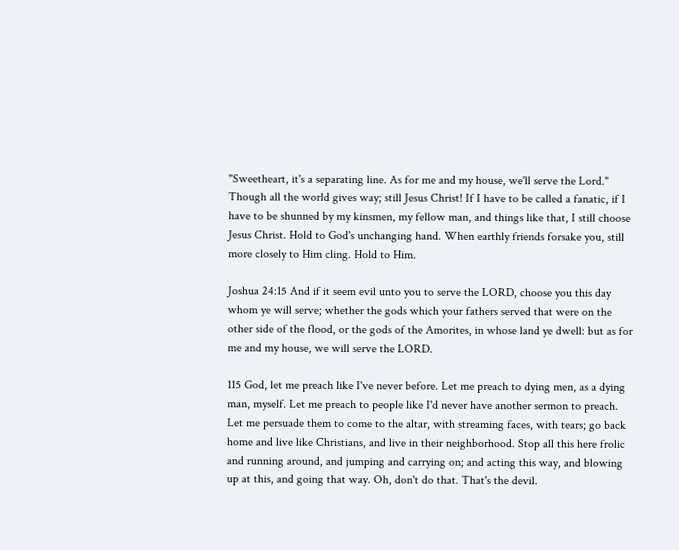"Sweetheart, it's a separating line. As for me and my house, we'll serve the Lord."
Though all the world gives way; still Jesus Christ! If I have to be called a fanatic, if I have to be shunned by my kinsmen, my fellow man, and things like that, I still choose Jesus Christ. Hold to God's unchanging hand. When earthly friends forsake you, still more closely to Him cling. Hold to Him.

Joshua 24:15 And if it seem evil unto you to serve the LORD, choose you this day whom ye will serve; whether the gods which your fathers served that were on the other side of the flood, or the gods of the Amorites, in whose land ye dwell: but as for me and my house, we will serve the LORD.

115 God, let me preach like I've never before. Let me preach to dying men, as a dying man, myself. Let me preach to people like I'd never have another sermon to preach. Let me persuade them to come to the altar, with streaming faces, with tears; go back home and live like Christians, and live in their neighborhood. Stop all this here frolic and running around, and jumping and carrying on; and acting this way, and blowing up at this, and going that way. Oh, don't do that. That's the devil.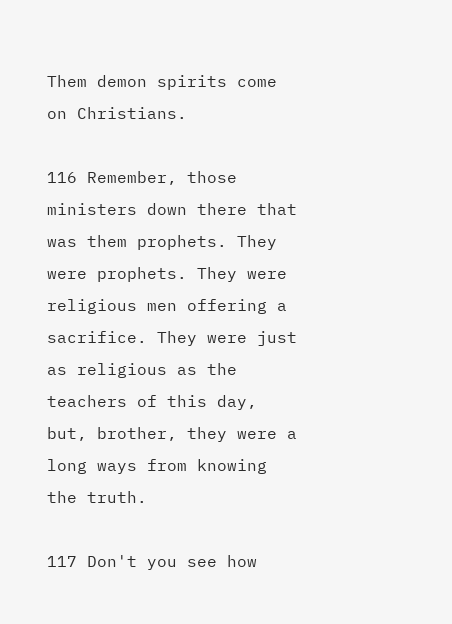Them demon spirits come on Christians.

116 Remember, those ministers down there that was them prophets. They were prophets. They were religious men offering a sacrifice. They were just as religious as the teachers of this day, but, brother, they were a long ways from knowing the truth.

117 Don't you see how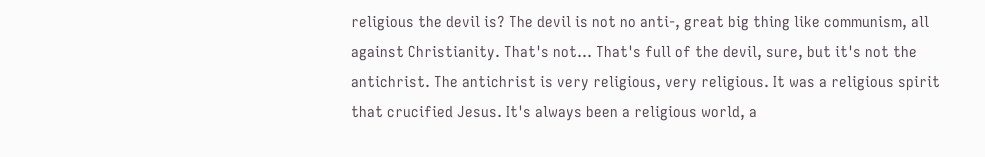religious the devil is? The devil is not no anti-, great big thing like communism, all against Christianity. That's not... That's full of the devil, sure, but it's not the antichrist. The antichrist is very religious, very religious. It was a religious spirit that crucified Jesus. It's always been a religious world, a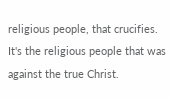religious people, that crucifies. It's the religious people that was against the true Christ.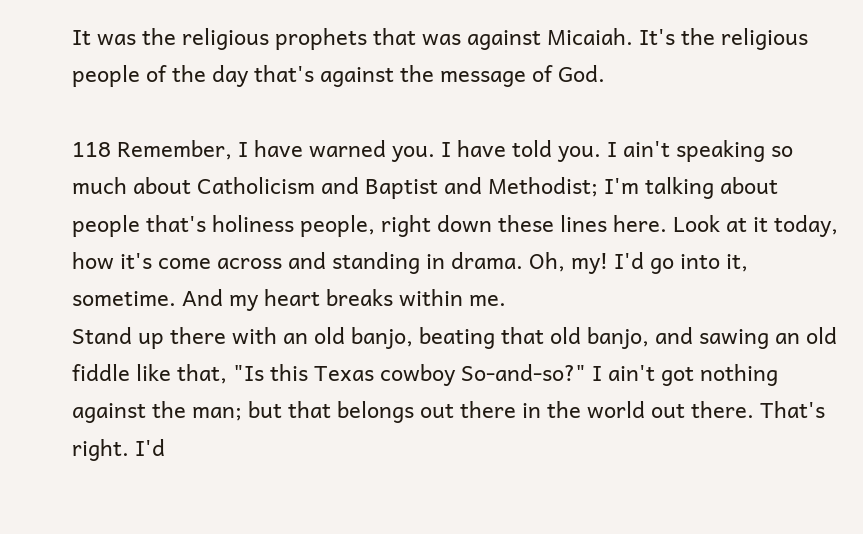It was the religious prophets that was against Micaiah. It's the religious people of the day that's against the message of God.

118 Remember, I have warned you. I have told you. I ain't speaking so much about Catholicism and Baptist and Methodist; I'm talking about people that's holiness people, right down these lines here. Look at it today, how it's come across and standing in drama. Oh, my! I'd go into it, sometime. And my heart breaks within me.
Stand up there with an old banjo, beating that old banjo, and sawing an old fiddle like that, "Is this Texas cowboy So-and-so?" I ain't got nothing against the man; but that belongs out there in the world out there. That's right. I'd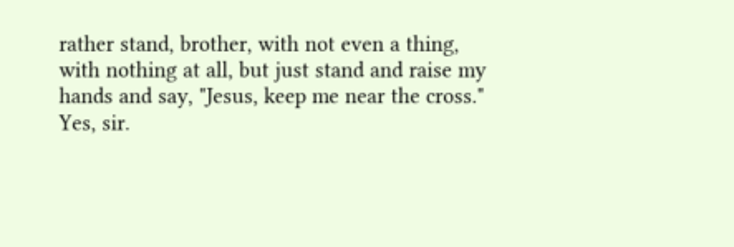rather stand, brother, with not even a thing, with nothing at all, but just stand and raise my hands and say, "Jesus, keep me near the cross." Yes, sir.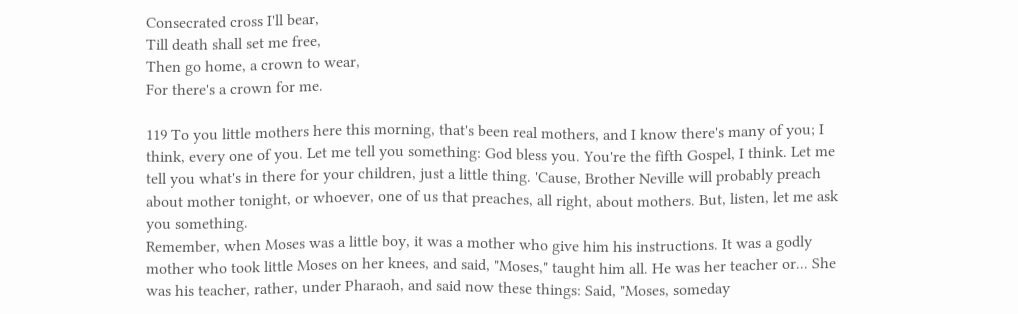Consecrated cross I'll bear,
Till death shall set me free,
Then go home, a crown to wear,
For there's a crown for me.

119 To you little mothers here this morning, that's been real mothers, and I know there's many of you; I think, every one of you. Let me tell you something: God bless you. You're the fifth Gospel, I think. Let me tell you what's in there for your children, just a little thing. 'Cause, Brother Neville will probably preach about mother tonight, or whoever, one of us that preaches, all right, about mothers. But, listen, let me ask you something.
Remember, when Moses was a little boy, it was a mother who give him his instructions. It was a godly mother who took little Moses on her knees, and said, "Moses," taught him all. He was her teacher or... She was his teacher, rather, under Pharaoh, and said now these things: Said, "Moses, someday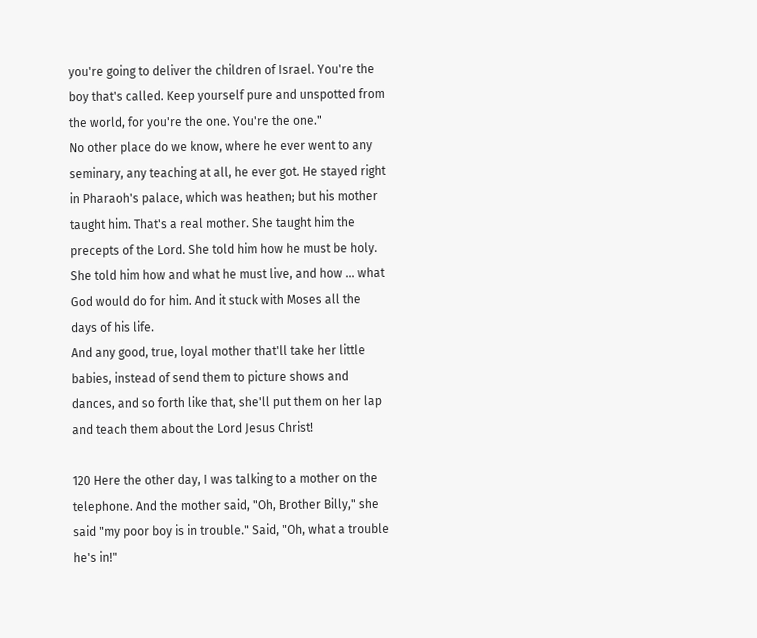you're going to deliver the children of Israel. You're the boy that's called. Keep yourself pure and unspotted from the world, for you're the one. You're the one."
No other place do we know, where he ever went to any seminary, any teaching at all, he ever got. He stayed right in Pharaoh's palace, which was heathen; but his mother taught him. That's a real mother. She taught him the precepts of the Lord. She told him how he must be holy. She told him how and what he must live, and how ... what God would do for him. And it stuck with Moses all the days of his life.
And any good, true, loyal mother that'll take her little babies, instead of send them to picture shows and dances, and so forth like that, she'll put them on her lap and teach them about the Lord Jesus Christ!

120 Here the other day, I was talking to a mother on the telephone. And the mother said, "Oh, Brother Billy," she said "my poor boy is in trouble." Said, "Oh, what a trouble he's in!"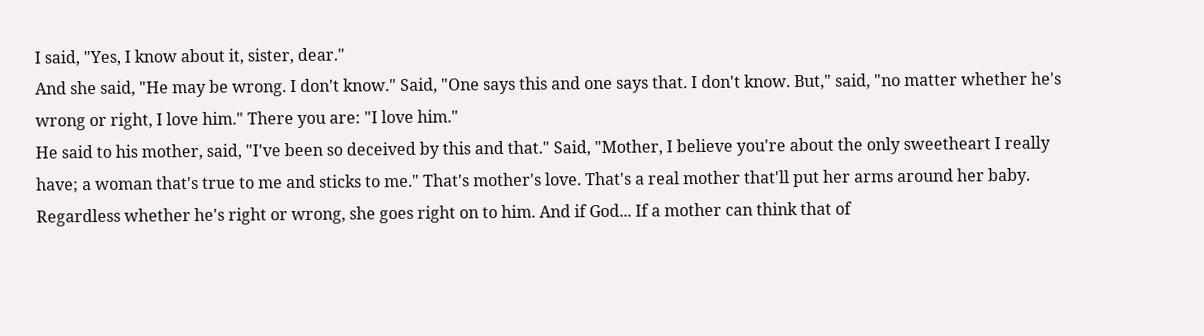I said, "Yes, I know about it, sister, dear."
And she said, "He may be wrong. I don't know." Said, "One says this and one says that. I don't know. But," said, "no matter whether he's wrong or right, I love him." There you are: "I love him."
He said to his mother, said, "I've been so deceived by this and that." Said, "Mother, I believe you're about the only sweetheart I really have; a woman that's true to me and sticks to me." That's mother's love. That's a real mother that'll put her arms around her baby. Regardless whether he's right or wrong, she goes right on to him. And if God... If a mother can think that of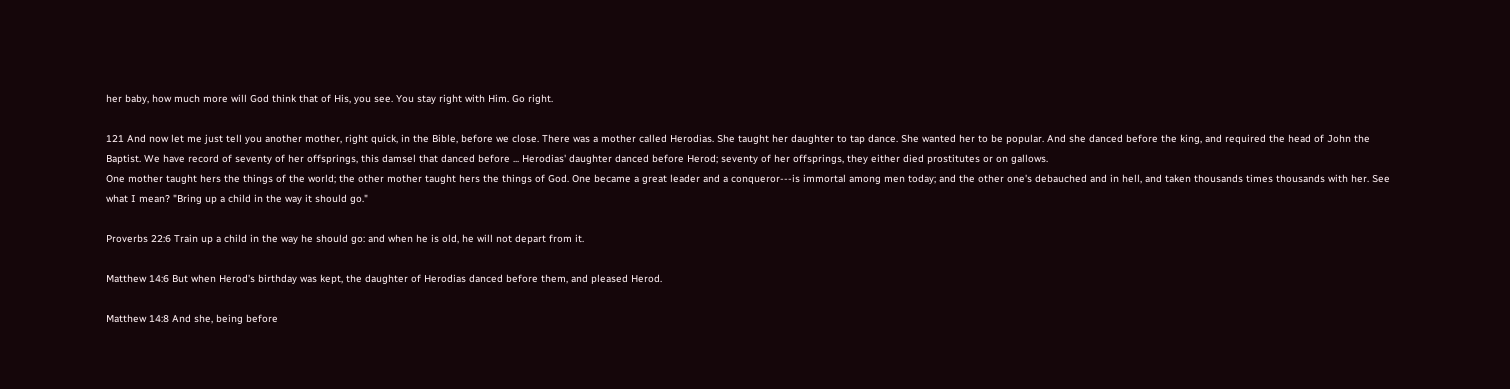her baby, how much more will God think that of His, you see. You stay right with Him. Go right.

121 And now let me just tell you another mother, right quick, in the Bible, before we close. There was a mother called Herodias. She taught her daughter to tap dance. She wanted her to be popular. And she danced before the king, and required the head of John the Baptist. We have record of seventy of her offsprings, this damsel that danced before ... Herodias' daughter danced before Herod; seventy of her offsprings, they either died prostitutes or on gallows.
One mother taught hers the things of the world; the other mother taught hers the things of God. One became a great leader and a conqueror---is immortal among men today; and the other one's debauched and in hell, and taken thousands times thousands with her. See what I mean? "Bring up a child in the way it should go."

Proverbs 22:6 Train up a child in the way he should go: and when he is old, he will not depart from it.

Matthew 14:6 But when Herod's birthday was kept, the daughter of Herodias danced before them, and pleased Herod.

Matthew 14:8 And she, being before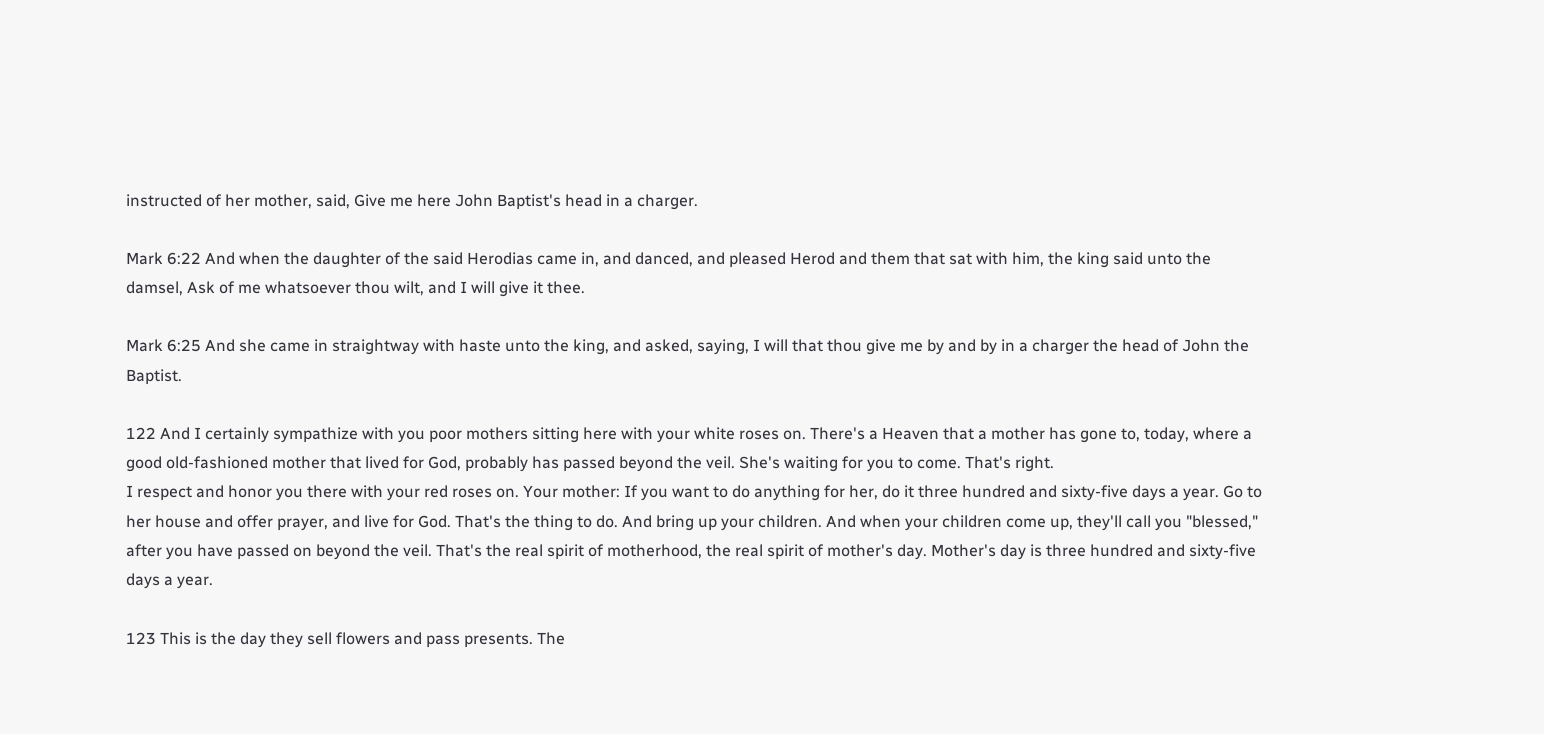instructed of her mother, said, Give me here John Baptist's head in a charger.

Mark 6:22 And when the daughter of the said Herodias came in, and danced, and pleased Herod and them that sat with him, the king said unto the damsel, Ask of me whatsoever thou wilt, and I will give it thee.

Mark 6:25 And she came in straightway with haste unto the king, and asked, saying, I will that thou give me by and by in a charger the head of John the Baptist.

122 And I certainly sympathize with you poor mothers sitting here with your white roses on. There's a Heaven that a mother has gone to, today, where a good old-fashioned mother that lived for God, probably has passed beyond the veil. She's waiting for you to come. That's right.
I respect and honor you there with your red roses on. Your mother: If you want to do anything for her, do it three hundred and sixty-five days a year. Go to her house and offer prayer, and live for God. That's the thing to do. And bring up your children. And when your children come up, they'll call you "blessed," after you have passed on beyond the veil. That's the real spirit of motherhood, the real spirit of mother's day. Mother's day is three hundred and sixty-five days a year.

123 This is the day they sell flowers and pass presents. The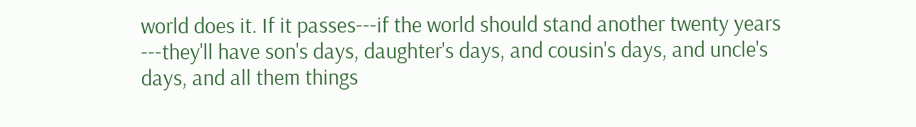world does it. If it passes---if the world should stand another twenty years ---they'll have son's days, daughter's days, and cousin's days, and uncle's days, and all them things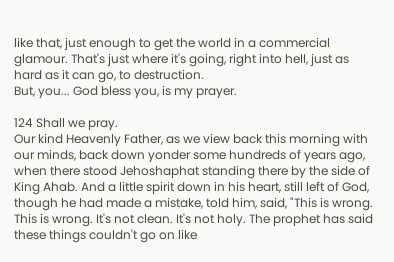like that, just enough to get the world in a commercial glamour. That's just where it's going, right into hell, just as hard as it can go, to destruction.
But, you... God bless you, is my prayer.

124 Shall we pray.
Our kind Heavenly Father, as we view back this morning with our minds, back down yonder some hundreds of years ago, when there stood Jehoshaphat standing there by the side of King Ahab. And a little spirit down in his heart, still left of God, though he had made a mistake, told him, said, "This is wrong. This is wrong. It's not clean. It's not holy. The prophet has said these things couldn't go on like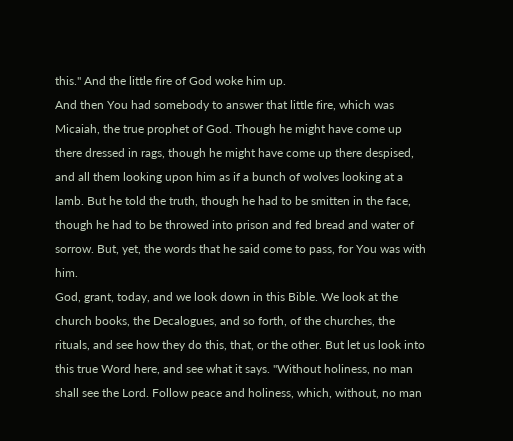this." And the little fire of God woke him up.
And then You had somebody to answer that little fire, which was Micaiah, the true prophet of God. Though he might have come up there dressed in rags, though he might have come up there despised, and all them looking upon him as if a bunch of wolves looking at a lamb. But he told the truth, though he had to be smitten in the face, though he had to be throwed into prison and fed bread and water of sorrow. But, yet, the words that he said come to pass, for You was with him.
God, grant, today, and we look down in this Bible. We look at the church books, the Decalogues, and so forth, of the churches, the rituals, and see how they do this, that, or the other. But let us look into this true Word here, and see what it says. "Without holiness, no man shall see the Lord. Follow peace and holiness, which, without, no man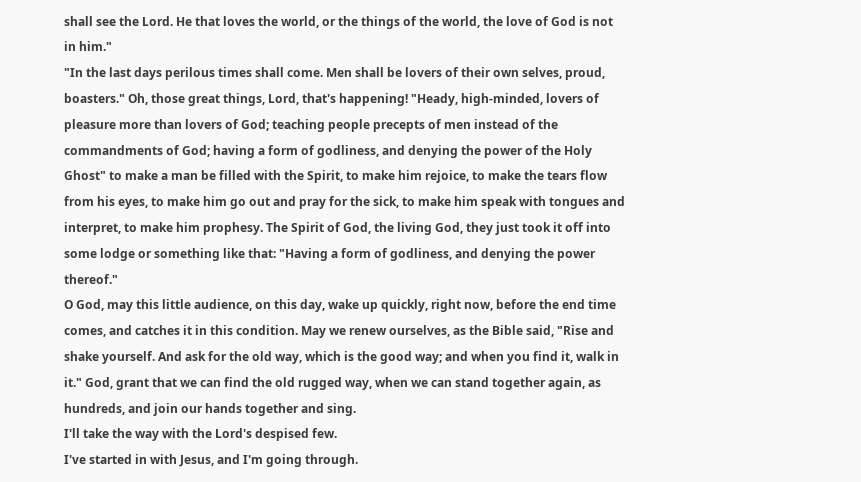shall see the Lord. He that loves the world, or the things of the world, the love of God is not in him."
"In the last days perilous times shall come. Men shall be lovers of their own selves, proud, boasters." Oh, those great things, Lord, that's happening! "Heady, high-minded, lovers of pleasure more than lovers of God; teaching people precepts of men instead of the commandments of God; having a form of godliness, and denying the power of the Holy Ghost" to make a man be filled with the Spirit, to make him rejoice, to make the tears flow from his eyes, to make him go out and pray for the sick, to make him speak with tongues and interpret, to make him prophesy. The Spirit of God, the living God, they just took it off into some lodge or something like that: "Having a form of godliness, and denying the power thereof."
O God, may this little audience, on this day, wake up quickly, right now, before the end time comes, and catches it in this condition. May we renew ourselves, as the Bible said, "Rise and shake yourself. And ask for the old way, which is the good way; and when you find it, walk in it." God, grant that we can find the old rugged way, when we can stand together again, as hundreds, and join our hands together and sing.
I'll take the way with the Lord's despised few.
I've started in with Jesus, and I'm going through.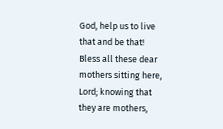God, help us to live that and be that!
Bless all these dear mothers sitting here, Lord; knowing that they are mothers,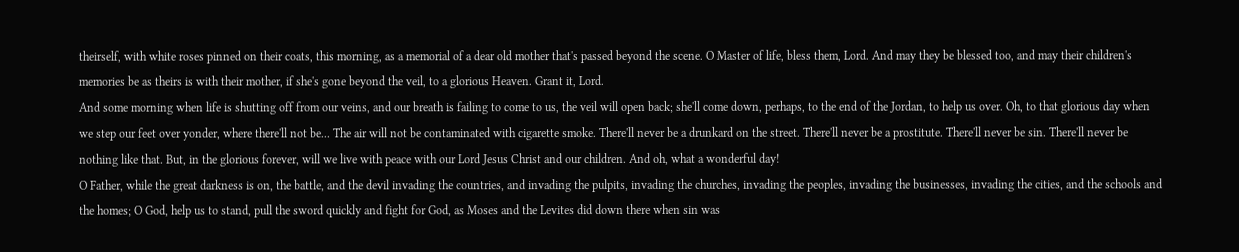theirself, with white roses pinned on their coats, this morning, as a memorial of a dear old mother that's passed beyond the scene. O Master of life, bless them, Lord. And may they be blessed too, and may their children's memories be as theirs is with their mother, if she's gone beyond the veil, to a glorious Heaven. Grant it, Lord.
And some morning when life is shutting off from our veins, and our breath is failing to come to us, the veil will open back; she'll come down, perhaps, to the end of the Jordan, to help us over. Oh, to that glorious day when we step our feet over yonder, where there'll not be... The air will not be contaminated with cigarette smoke. There'll never be a drunkard on the street. There'll never be a prostitute. There'll never be sin. There'll never be nothing like that. But, in the glorious forever, will we live with peace with our Lord Jesus Christ and our children. And oh, what a wonderful day!
O Father, while the great darkness is on, the battle, and the devil invading the countries, and invading the pulpits, invading the churches, invading the peoples, invading the businesses, invading the cities, and the schools and the homes; O God, help us to stand, pull the sword quickly and fight for God, as Moses and the Levites did down there when sin was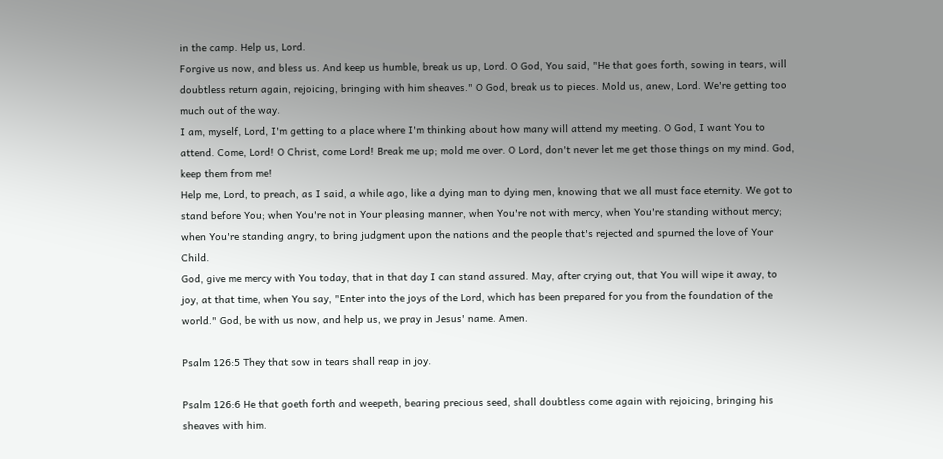in the camp. Help us, Lord.
Forgive us now, and bless us. And keep us humble, break us up, Lord. O God, You said, "He that goes forth, sowing in tears, will doubtless return again, rejoicing, bringing with him sheaves." O God, break us to pieces. Mold us, anew, Lord. We're getting too much out of the way.
I am, myself, Lord, I'm getting to a place where I'm thinking about how many will attend my meeting. O God, I want You to attend. Come, Lord! O Christ, come Lord! Break me up; mold me over. O Lord, don't never let me get those things on my mind. God, keep them from me!
Help me, Lord, to preach, as I said, a while ago, like a dying man to dying men, knowing that we all must face eternity. We got to stand before You; when You're not in Your pleasing manner, when You're not with mercy, when You're standing without mercy; when You're standing angry, to bring judgment upon the nations and the people that's rejected and spurned the love of Your Child.
God, give me mercy with You today, that in that day I can stand assured. May, after crying out, that You will wipe it away, to joy, at that time, when You say, "Enter into the joys of the Lord, which has been prepared for you from the foundation of the world." God, be with us now, and help us, we pray in Jesus' name. Amen.

Psalm 126:5 They that sow in tears shall reap in joy.

Psalm 126:6 He that goeth forth and weepeth, bearing precious seed, shall doubtless come again with rejoicing, bringing his sheaves with him.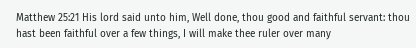Matthew 25:21 His lord said unto him, Well done, thou good and faithful servant: thou hast been faithful over a few things, I will make thee ruler over many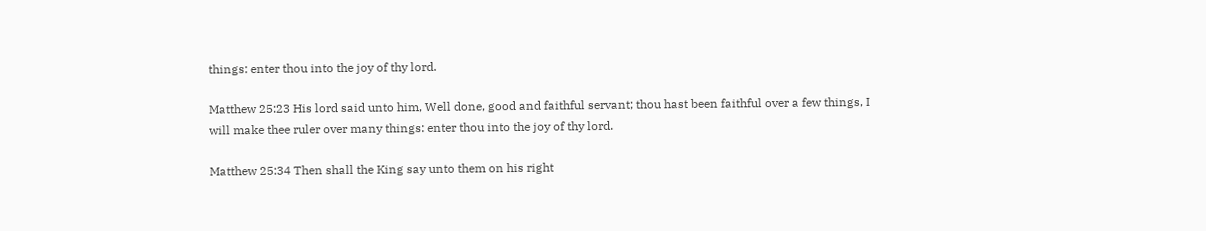things: enter thou into the joy of thy lord.

Matthew 25:23 His lord said unto him, Well done, good and faithful servant; thou hast been faithful over a few things, I will make thee ruler over many things: enter thou into the joy of thy lord.

Matthew 25:34 Then shall the King say unto them on his right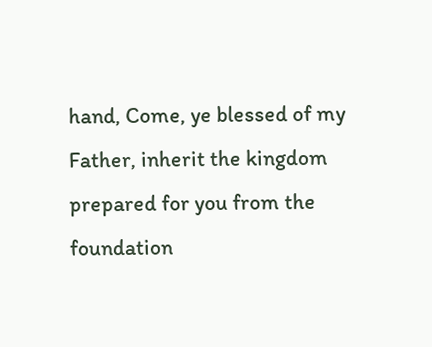hand, Come, ye blessed of my Father, inherit the kingdom prepared for you from the foundation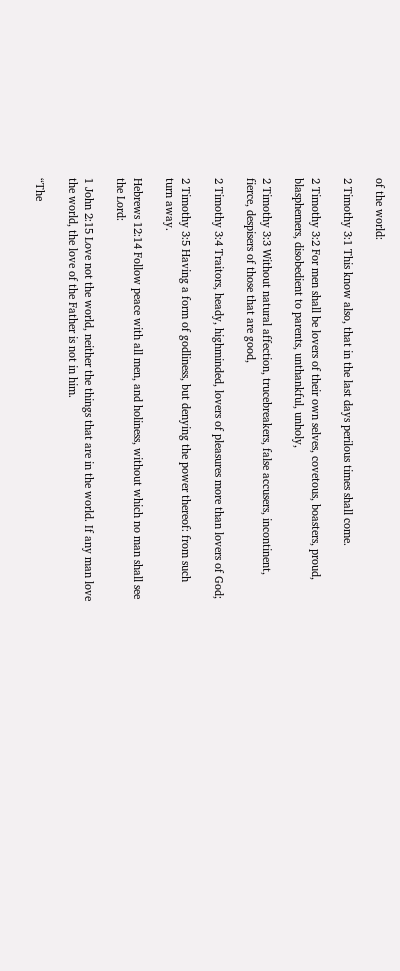of the world:

2 Timothy 3:1 This know also, that in the last days perilous times shall come.

2 Timothy 3:2 For men shall be lovers of their own selves, covetous, boasters, proud, blasphemers, disobedient to parents, unthankful, unholy,

2 Timothy 3:3 Without natural affection, trucebreakers, false accusers, incontinent, fierce, despisers of those that are good,

2 Timothy 3:4 Traitors, heady, highminded, lovers of pleasures more than lovers of God;

2 Timothy 3:5 Having a form of godliness, but denying the power thereof: from such turn away.

Hebrews 12:14 Follow peace with all men, and holiness, without which no man shall see the Lord:

1 John 2:15 Love not the world, neither the things that are in the world. If any man love the world, the love of the Father is not in him.

“The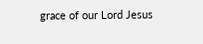grace of our Lord Jesus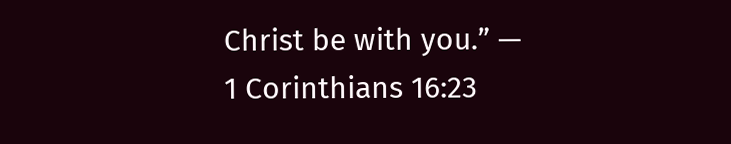Christ be with you.” — 1 Corinthians 16:23